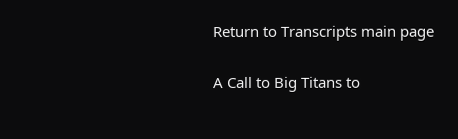Return to Transcripts main page


A Call to Big Titans to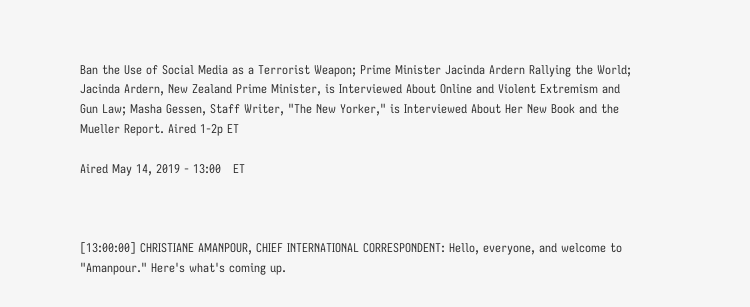Ban the Use of Social Media as a Terrorist Weapon; Prime Minister Jacinda Ardern Rallying the World; Jacinda Ardern, New Zealand Prime Minister, is Interviewed About Online and Violent Extremism and Gun Law; Masha Gessen, Staff Writer, "The New Yorker," is Interviewed About Her New Book and the Mueller Report. Aired 1-2p ET

Aired May 14, 2019 - 13:00   ET



[13:00:00] CHRISTIANE AMANPOUR, CHIEF INTERNATIONAL CORRESPONDENT: Hello, everyone, and welcome to "Amanpour." Here's what's coming up.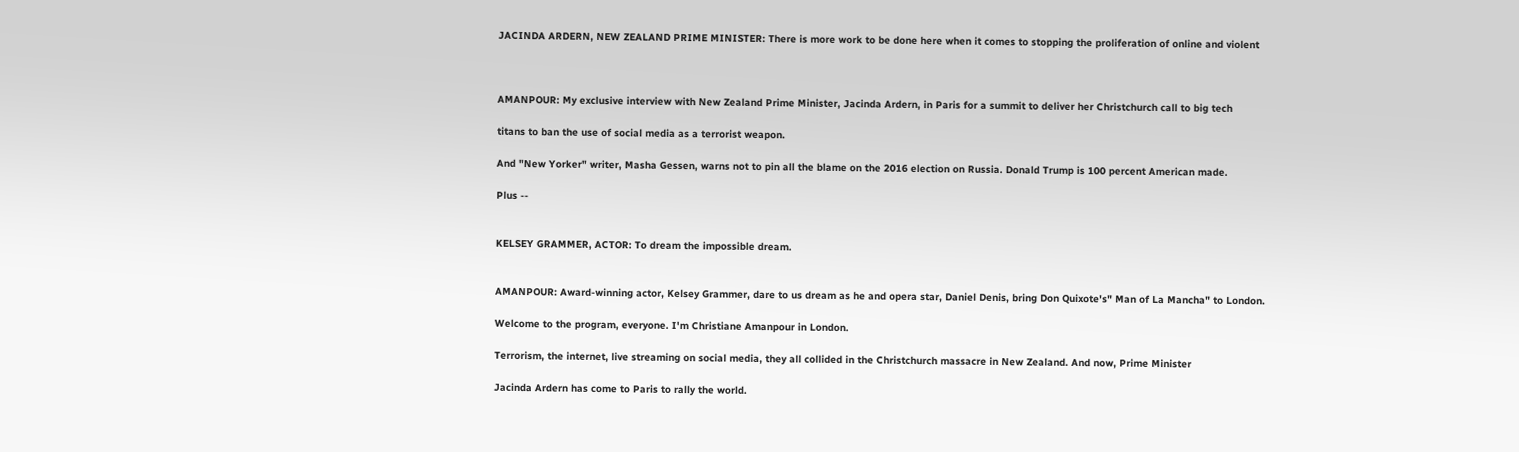JACINDA ARDERN, NEW ZEALAND PRIME MINISTER: There is more work to be done here when it comes to stopping the proliferation of online and violent



AMANPOUR: My exclusive interview with New Zealand Prime Minister, Jacinda Ardern, in Paris for a summit to deliver her Christchurch call to big tech

titans to ban the use of social media as a terrorist weapon.

And "New Yorker" writer, Masha Gessen, warns not to pin all the blame on the 2016 election on Russia. Donald Trump is 100 percent American made.

Plus --


KELSEY GRAMMER, ACTOR: To dream the impossible dream.


AMANPOUR: Award-winning actor, Kelsey Grammer, dare to us dream as he and opera star, Daniel Denis, bring Don Quixote's" Man of La Mancha" to London.

Welcome to the program, everyone. I'm Christiane Amanpour in London.

Terrorism, the internet, live streaming on social media, they all collided in the Christchurch massacre in New Zealand. And now, Prime Minister

Jacinda Ardern has come to Paris to rally the world.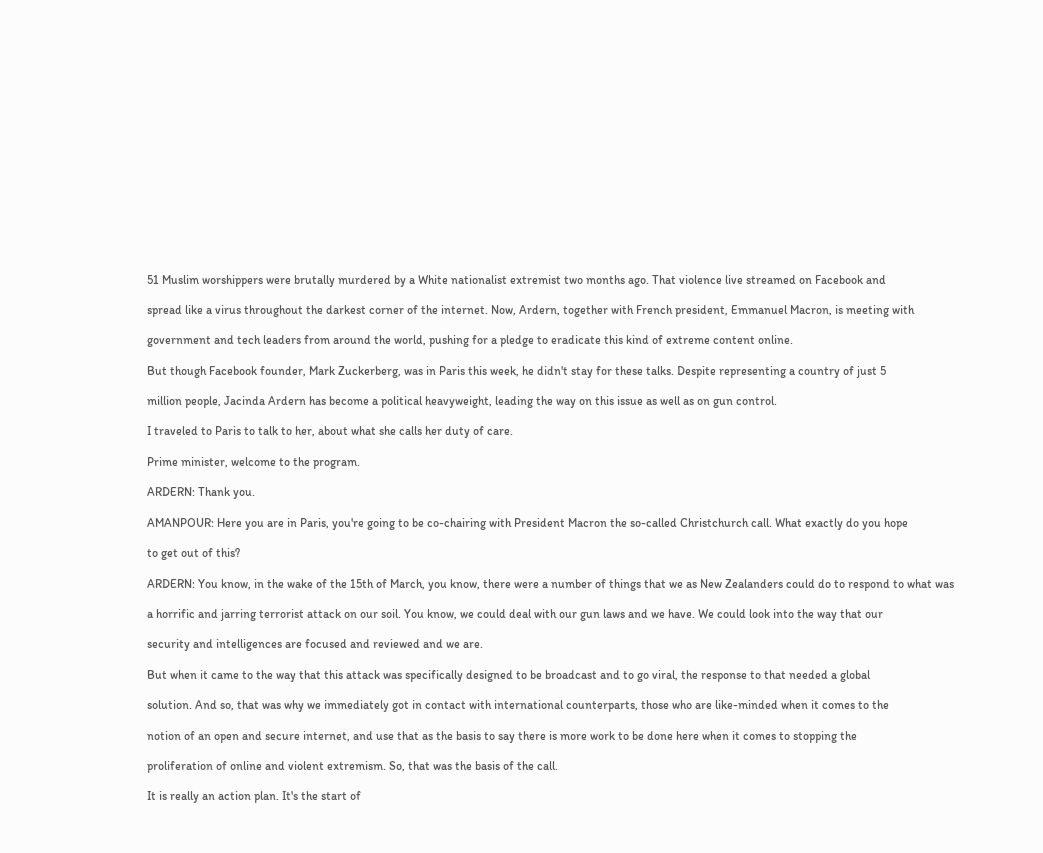51 Muslim worshippers were brutally murdered by a White nationalist extremist two months ago. That violence live streamed on Facebook and

spread like a virus throughout the darkest corner of the internet. Now, Ardern, together with French president, Emmanuel Macron, is meeting with

government and tech leaders from around the world, pushing for a pledge to eradicate this kind of extreme content online.

But though Facebook founder, Mark Zuckerberg, was in Paris this week, he didn't stay for these talks. Despite representing a country of just 5

million people, Jacinda Ardern has become a political heavyweight, leading the way on this issue as well as on gun control.

I traveled to Paris to talk to her, about what she calls her duty of care.

Prime minister, welcome to the program.

ARDERN: Thank you.

AMANPOUR: Here you are in Paris, you're going to be co-chairing with President Macron the so-called Christchurch call. What exactly do you hope

to get out of this?

ARDERN: You know, in the wake of the 15th of March, you know, there were a number of things that we as New Zealanders could do to respond to what was

a horrific and jarring terrorist attack on our soil. You know, we could deal with our gun laws and we have. We could look into the way that our

security and intelligences are focused and reviewed and we are.

But when it came to the way that this attack was specifically designed to be broadcast and to go viral, the response to that needed a global

solution. And so, that was why we immediately got in contact with international counterparts, those who are like-minded when it comes to the

notion of an open and secure internet, and use that as the basis to say there is more work to be done here when it comes to stopping the

proliferation of online and violent extremism. So, that was the basis of the call.

It is really an action plan. It's the start of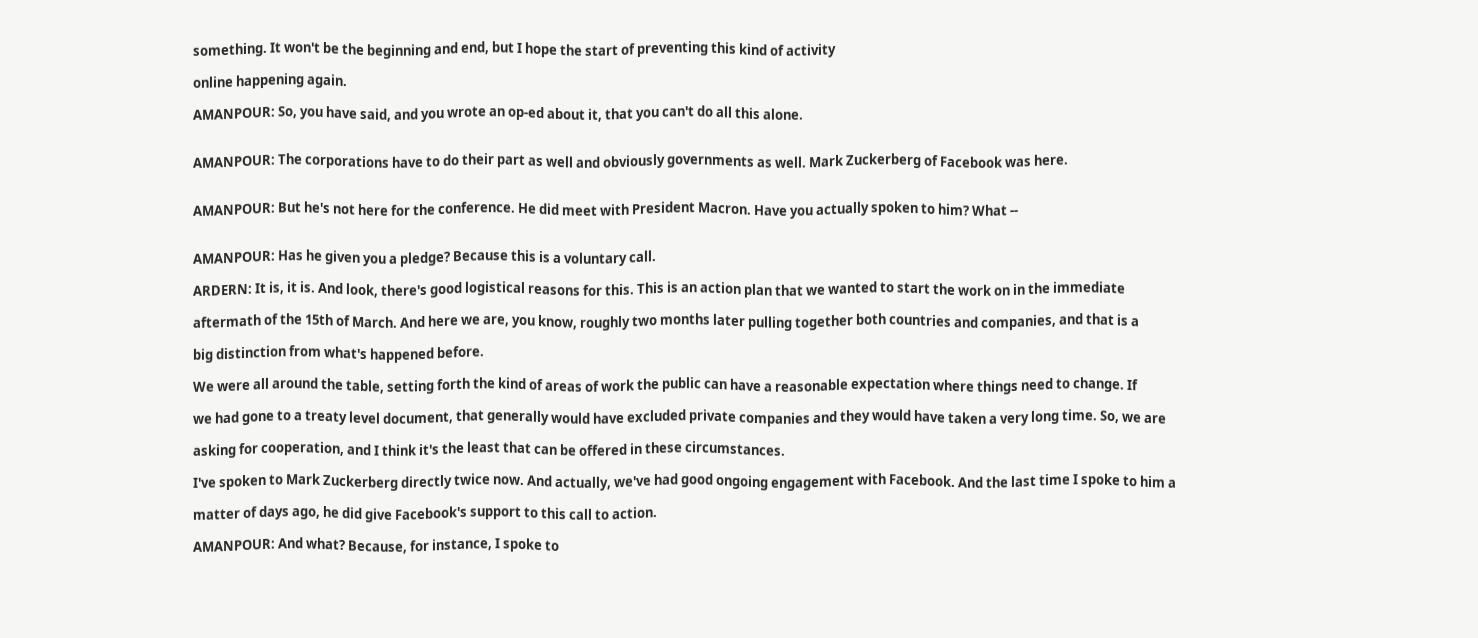something. It won't be the beginning and end, but I hope the start of preventing this kind of activity

online happening again.

AMANPOUR: So, you have said, and you wrote an op-ed about it, that you can't do all this alone.


AMANPOUR: The corporations have to do their part as well and obviously governments as well. Mark Zuckerberg of Facebook was here.


AMANPOUR: But he's not here for the conference. He did meet with President Macron. Have you actually spoken to him? What --


AMANPOUR: Has he given you a pledge? Because this is a voluntary call.

ARDERN: It is, it is. And look, there's good logistical reasons for this. This is an action plan that we wanted to start the work on in the immediate

aftermath of the 15th of March. And here we are, you know, roughly two months later pulling together both countries and companies, and that is a

big distinction from what's happened before.

We were all around the table, setting forth the kind of areas of work the public can have a reasonable expectation where things need to change. If

we had gone to a treaty level document, that generally would have excluded private companies and they would have taken a very long time. So, we are

asking for cooperation, and I think it's the least that can be offered in these circumstances.

I've spoken to Mark Zuckerberg directly twice now. And actually, we've had good ongoing engagement with Facebook. And the last time I spoke to him a

matter of days ago, he did give Facebook's support to this call to action.

AMANPOUR: And what? Because, for instance, I spoke to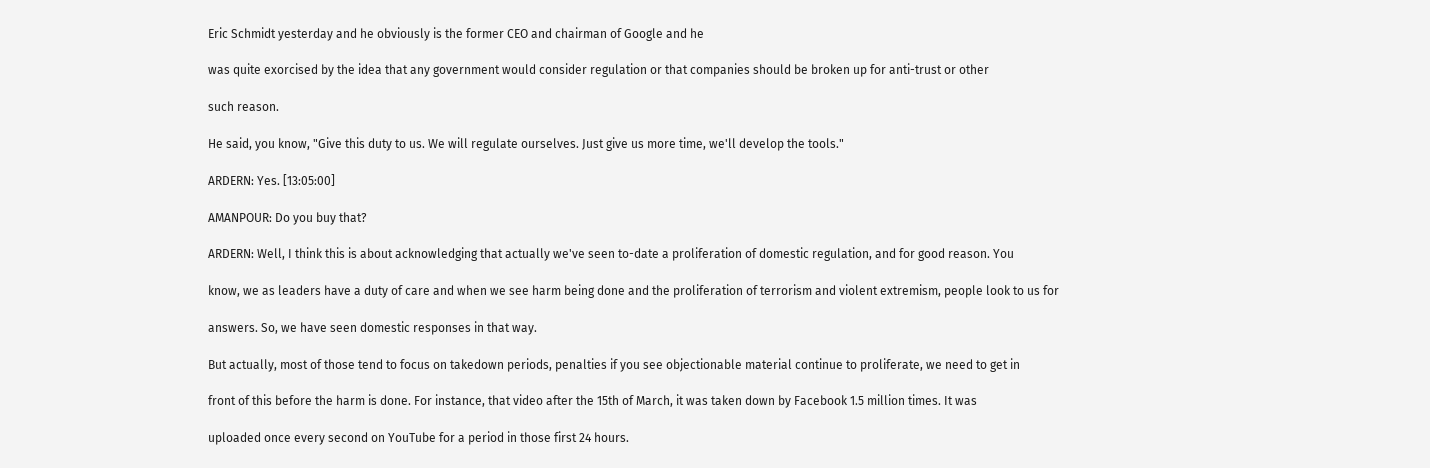Eric Schmidt yesterday and he obviously is the former CEO and chairman of Google and he

was quite exorcised by the idea that any government would consider regulation or that companies should be broken up for anti-trust or other

such reason.

He said, you know, "Give this duty to us. We will regulate ourselves. Just give us more time, we'll develop the tools."

ARDERN: Yes. [13:05:00]

AMANPOUR: Do you buy that?

ARDERN: Well, I think this is about acknowledging that actually we've seen to-date a proliferation of domestic regulation, and for good reason. You

know, we as leaders have a duty of care and when we see harm being done and the proliferation of terrorism and violent extremism, people look to us for

answers. So, we have seen domestic responses in that way.

But actually, most of those tend to focus on takedown periods, penalties if you see objectionable material continue to proliferate, we need to get in

front of this before the harm is done. For instance, that video after the 15th of March, it was taken down by Facebook 1.5 million times. It was

uploaded once every second on YouTube for a period in those first 24 hours.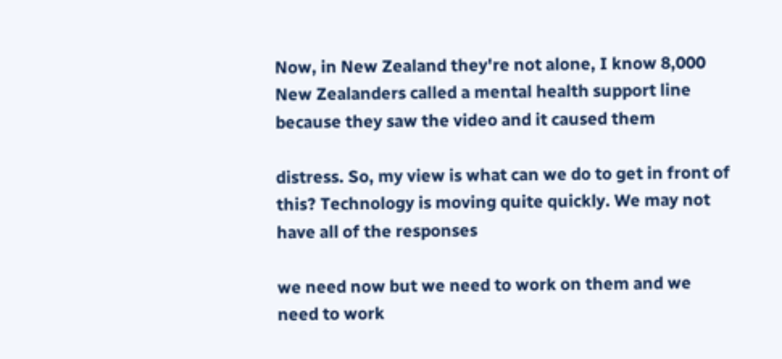Now, in New Zealand they're not alone, I know 8,000 New Zealanders called a mental health support line because they saw the video and it caused them

distress. So, my view is what can we do to get in front of this? Technology is moving quite quickly. We may not have all of the responses

we need now but we need to work on them and we need to work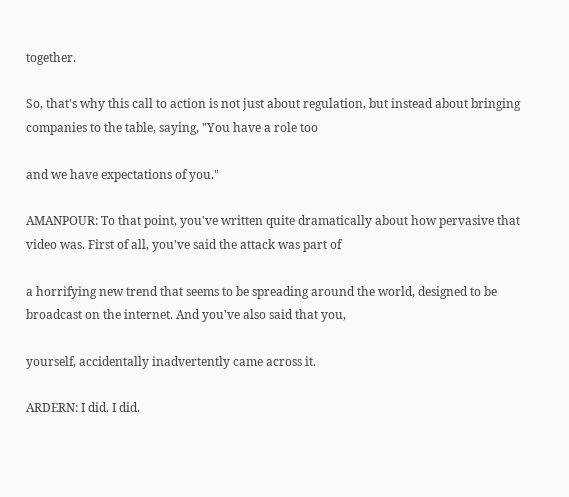together.

So, that's why this call to action is not just about regulation, but instead about bringing companies to the table, saying, "You have a role too

and we have expectations of you."

AMANPOUR: To that point, you've written quite dramatically about how pervasive that video was. First of all, you've said the attack was part of

a horrifying new trend that seems to be spreading around the world, designed to be broadcast on the internet. And you've also said that you,

yourself, accidentally inadvertently came across it.

ARDERN: I did. I did.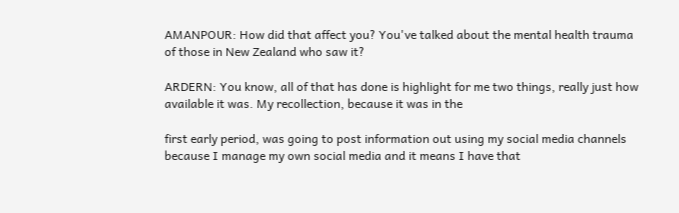AMANPOUR: How did that affect you? You've talked about the mental health trauma of those in New Zealand who saw it?

ARDERN: You know, all of that has done is highlight for me two things, really just how available it was. My recollection, because it was in the

first early period, was going to post information out using my social media channels because I manage my own social media and it means I have that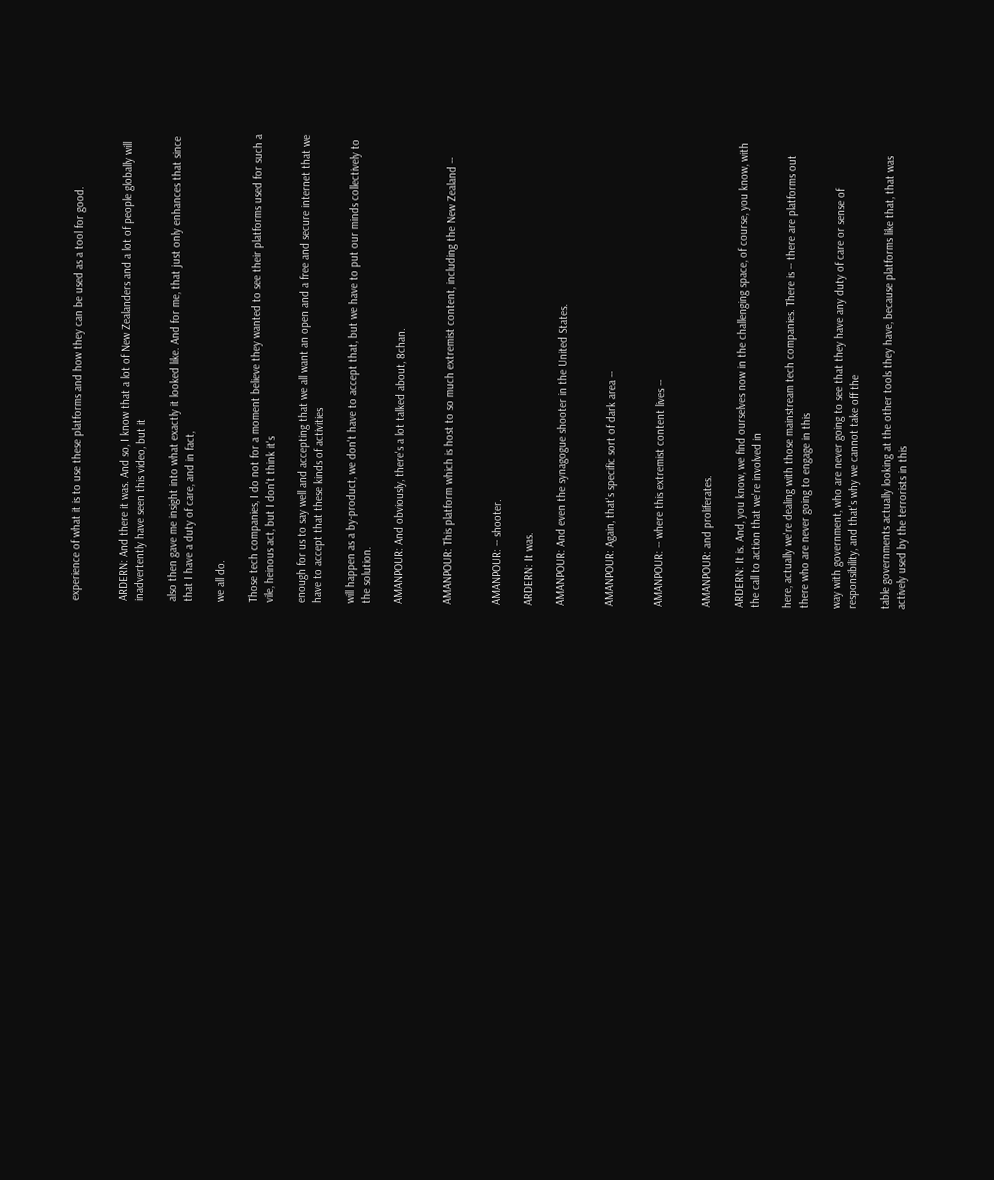experience of what it is to use these platforms and how they can be used as a tool for good.


ARDERN: And there it was. And so, I know that a lot of New Zealanders and a lot of people globally will inadvertently have seen this video, but it

also then gave me insight into what exactly it looked like. And for me, that just only enhances that since that I have a duty of care, and in fact,

we all do.

Those tech companies, I do not for a moment believe they wanted to see their platforms used for such a vile, heinous act, but I don't think it's

enough for us to say well and accepting that we all want an open and a free and secure internet that we have to accept that these kinds of activities

will happen as a by-product, we don't have to accept that, but we have to put our minds collectively to the solution.

AMANPOUR: And obviously, there's a lot talked about, 8chan.


AMANPOUR: This platform which is host to so much extremist content, including the New Zealand --


AMANPOUR: -- shooter.

ARDERN: It was.

AMANPOUR: And even the synagogue shooter in the United States.


AMANPOUR: Again, that's specific sort of dark area --


AMANPOUR: -- where this extremist content lives --


AMANPOUR: and proliferates.

ARDERN: It is. And, you know, we find ourselves now in the challenging space, of course, you know, with the call to action that we're involved in

here, actually we're dealing with those mainstream tech companies. There is -- there are platforms out there who are never going to engage in this

way with government, who are never going to see that they have any duty of care or sense of responsibility, and that's why we cannot take off the

table governments actually looking at the other tools they have, because platforms like that, that was actively used by the terrorists in this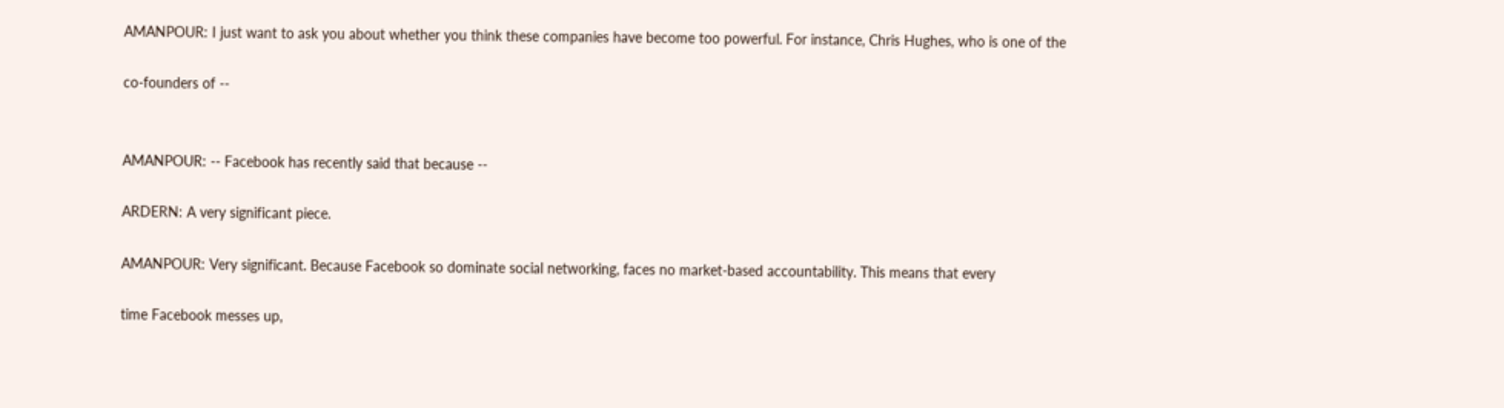AMANPOUR: I just want to ask you about whether you think these companies have become too powerful. For instance, Chris Hughes, who is one of the

co-founders of --


AMANPOUR: -- Facebook has recently said that because --

ARDERN: A very significant piece.

AMANPOUR: Very significant. Because Facebook so dominate social networking, faces no market-based accountability. This means that every

time Facebook messes up,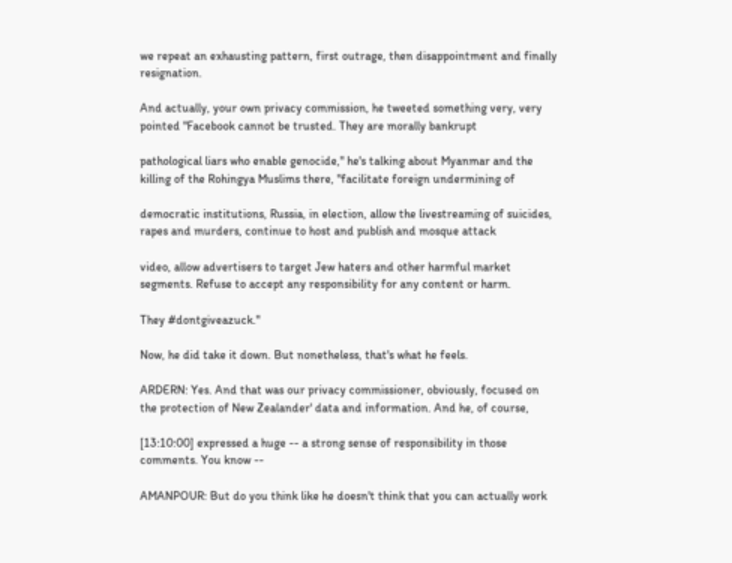we repeat an exhausting pattern, first outrage, then disappointment and finally resignation.

And actually, your own privacy commission, he tweeted something very, very pointed "Facebook cannot be trusted. They are morally bankrupt

pathological liars who enable genocide," he's talking about Myanmar and the killing of the Rohingya Muslims there, "facilitate foreign undermining of

democratic institutions, Russia, in election, allow the livestreaming of suicides, rapes and murders, continue to host and publish and mosque attack

video, allow advertisers to target Jew haters and other harmful market segments. Refuse to accept any responsibility for any content or harm.

They #dontgiveazuck."

Now, he did take it down. But nonetheless, that's what he feels.

ARDERN: Yes. And that was our privacy commissioner, obviously, focused on the protection of New Zealander' data and information. And he, of course,

[13:10:00] expressed a huge -- a strong sense of responsibility in those comments. You know --

AMANPOUR: But do you think like he doesn't think that you can actually work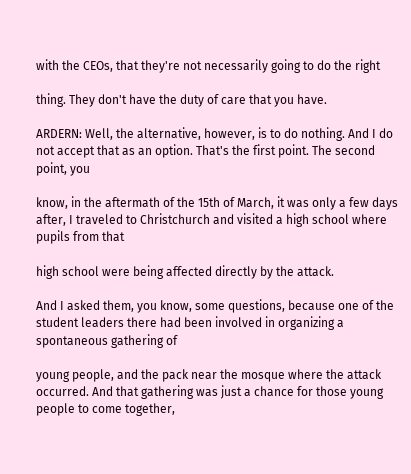with the CEOs, that they're not necessarily going to do the right

thing. They don't have the duty of care that you have.

ARDERN: Well, the alternative, however, is to do nothing. And I do not accept that as an option. That's the first point. The second point, you

know, in the aftermath of the 15th of March, it was only a few days after, I traveled to Christchurch and visited a high school where pupils from that

high school were being affected directly by the attack.

And I asked them, you know, some questions, because one of the student leaders there had been involved in organizing a spontaneous gathering of

young people, and the pack near the mosque where the attack occurred. And that gathering was just a chance for those young people to come together,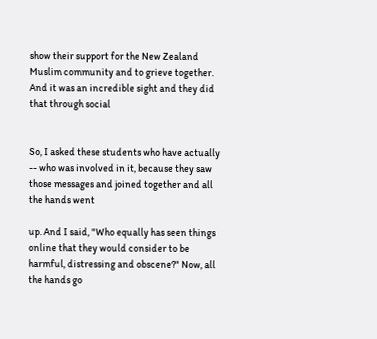show their support for the New Zealand Muslim community and to grieve together. And it was an incredible sight and they did that through social


So, I asked these students who have actually -- who was involved in it, because they saw those messages and joined together and all the hands went

up. And I said, "Who equally has seen things online that they would consider to be harmful, distressing and obscene?" Now, all the hands go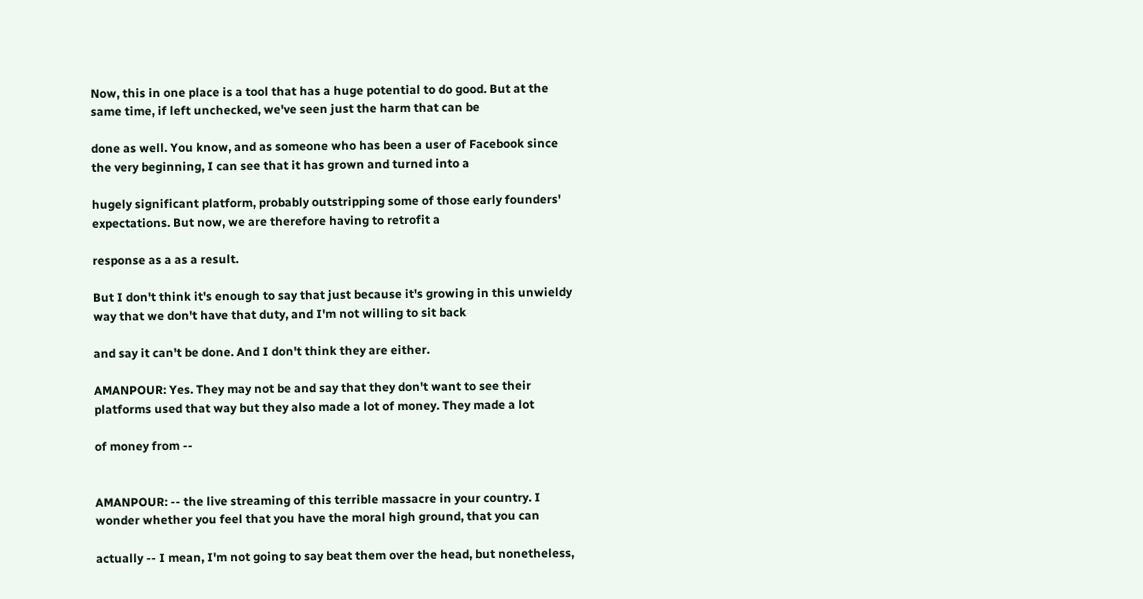Now, this in one place is a tool that has a huge potential to do good. But at the same time, if left unchecked, we've seen just the harm that can be

done as well. You know, and as someone who has been a user of Facebook since the very beginning, I can see that it has grown and turned into a

hugely significant platform, probably outstripping some of those early founders' expectations. But now, we are therefore having to retrofit a

response as a as a result.

But I don't think it's enough to say that just because it's growing in this unwieldy way that we don't have that duty, and I'm not willing to sit back

and say it can't be done. And I don't think they are either.

AMANPOUR: Yes. They may not be and say that they don't want to see their platforms used that way but they also made a lot of money. They made a lot

of money from --


AMANPOUR: -- the live streaming of this terrible massacre in your country. I wonder whether you feel that you have the moral high ground, that you can

actually -- I mean, I'm not going to say beat them over the head, but nonetheless,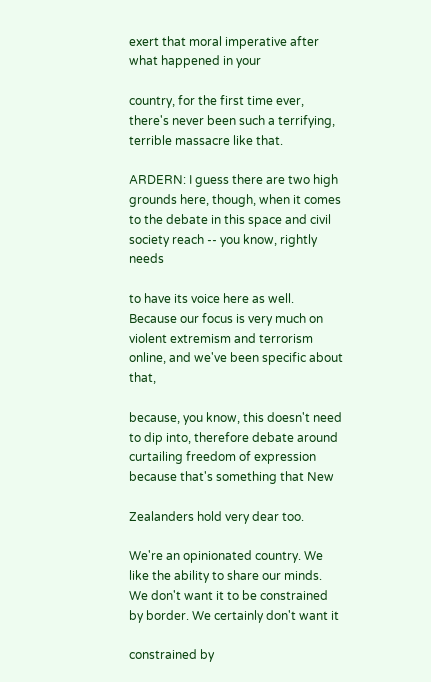exert that moral imperative after what happened in your

country, for the first time ever, there's never been such a terrifying, terrible massacre like that.

ARDERN: I guess there are two high grounds here, though, when it comes to the debate in this space and civil society reach -- you know, rightly needs

to have its voice here as well. Because our focus is very much on violent extremism and terrorism online, and we've been specific about that,

because, you know, this doesn't need to dip into, therefore debate around curtailing freedom of expression because that's something that New

Zealanders hold very dear too.

We're an opinionated country. We like the ability to share our minds. We don't want it to be constrained by border. We certainly don't want it

constrained by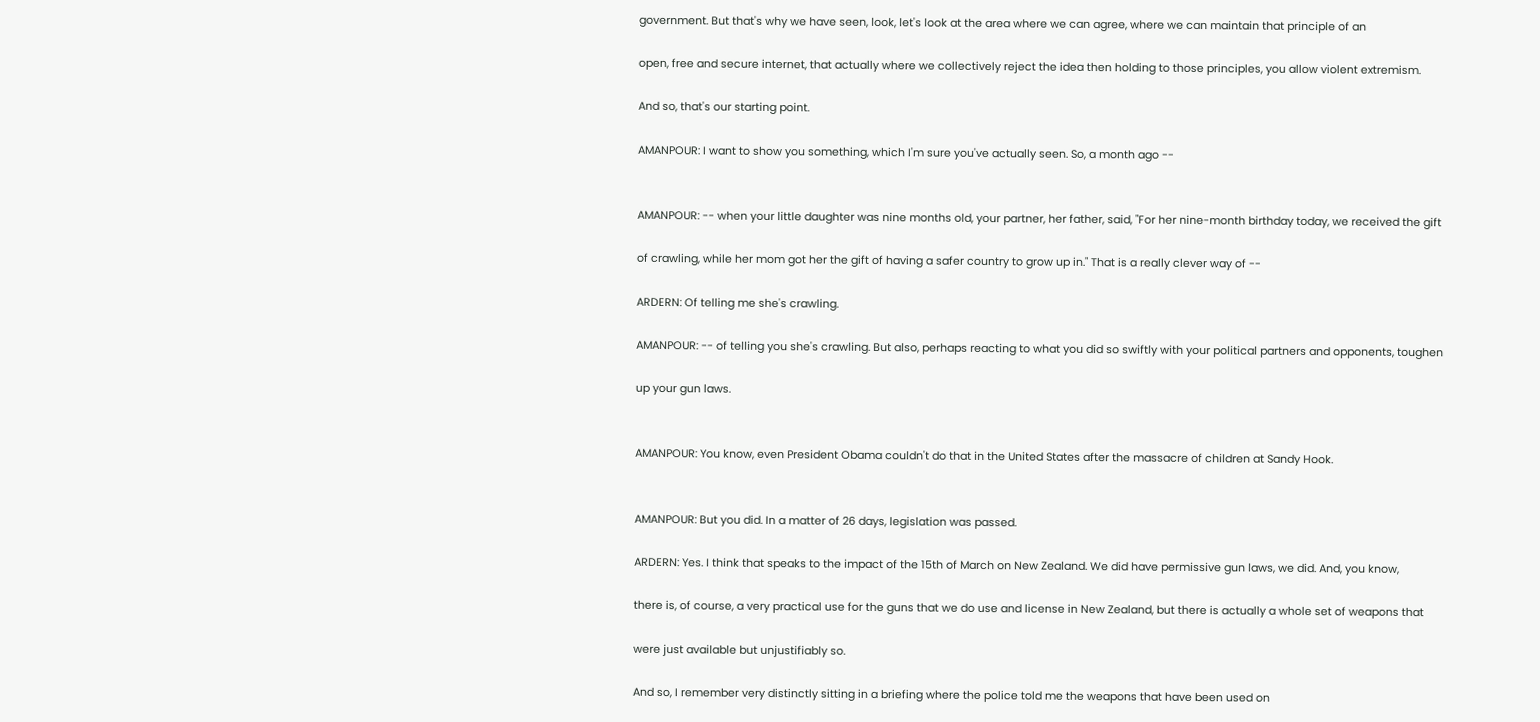government. But that's why we have seen, look, let's look at the area where we can agree, where we can maintain that principle of an

open, free and secure internet, that actually where we collectively reject the idea then holding to those principles, you allow violent extremism.

And so, that's our starting point.

AMANPOUR: I want to show you something, which I'm sure you've actually seen. So, a month ago --


AMANPOUR: -- when your little daughter was nine months old, your partner, her father, said, "For her nine-month birthday today, we received the gift

of crawling, while her mom got her the gift of having a safer country to grow up in." That is a really clever way of --

ARDERN: Of telling me she's crawling.

AMANPOUR: -- of telling you she's crawling. But also, perhaps reacting to what you did so swiftly with your political partners and opponents, toughen

up your gun laws.


AMANPOUR: You know, even President Obama couldn't do that in the United States after the massacre of children at Sandy Hook.


AMANPOUR: But you did. In a matter of 26 days, legislation was passed.

ARDERN: Yes. I think that speaks to the impact of the 15th of March on New Zealand. We did have permissive gun laws, we did. And, you know,

there is, of course, a very practical use for the guns that we do use and license in New Zealand, but there is actually a whole set of weapons that

were just available but unjustifiably so.

And so, I remember very distinctly sitting in a briefing where the police told me the weapons that have been used on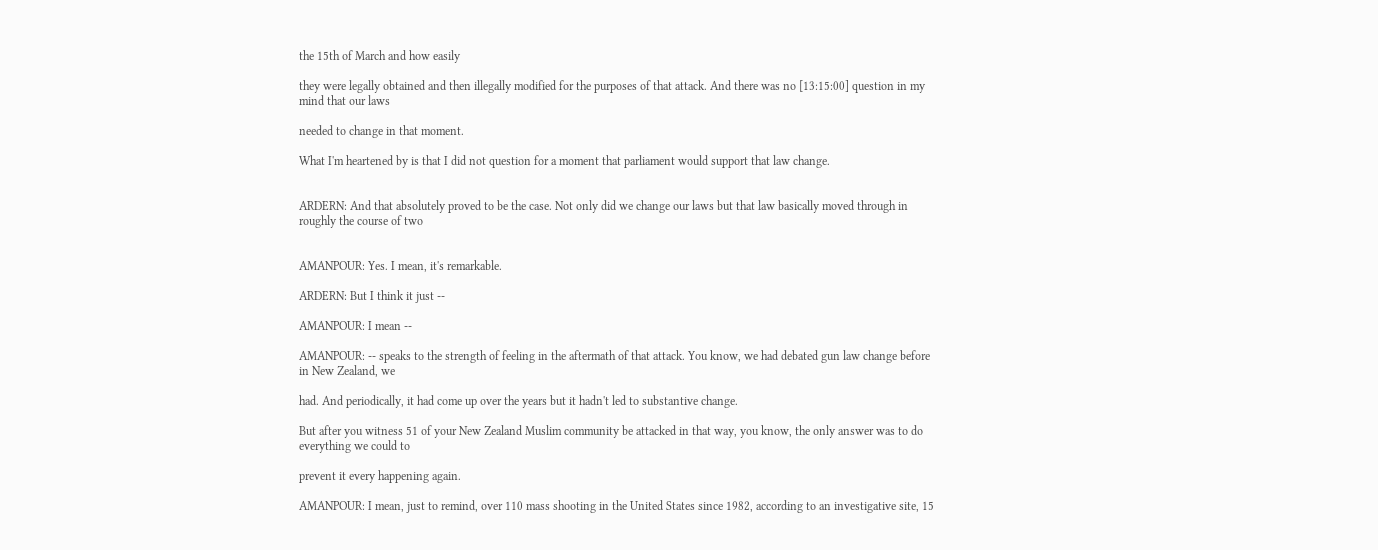the 15th of March and how easily

they were legally obtained and then illegally modified for the purposes of that attack. And there was no [13:15:00] question in my mind that our laws

needed to change in that moment.

What I'm heartened by is that I did not question for a moment that parliament would support that law change.


ARDERN: And that absolutely proved to be the case. Not only did we change our laws but that law basically moved through in roughly the course of two


AMANPOUR: Yes. I mean, it's remarkable.

ARDERN: But I think it just --

AMANPOUR: I mean --

AMANPOUR: -- speaks to the strength of feeling in the aftermath of that attack. You know, we had debated gun law change before in New Zealand, we

had. And periodically, it had come up over the years but it hadn't led to substantive change.

But after you witness 51 of your New Zealand Muslim community be attacked in that way, you know, the only answer was to do everything we could to

prevent it every happening again.

AMANPOUR: I mean, just to remind, over 110 mass shooting in the United States since 1982, according to an investigative site, 15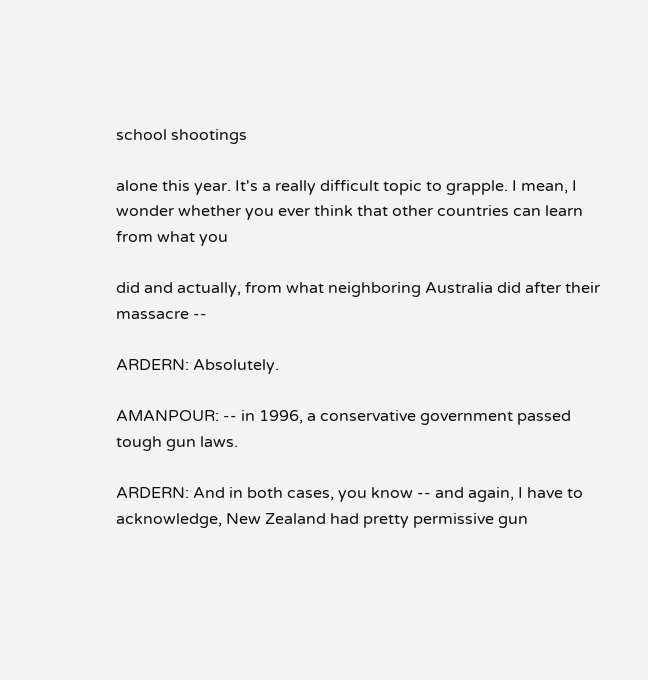school shootings

alone this year. It's a really difficult topic to grapple. I mean, I wonder whether you ever think that other countries can learn from what you

did and actually, from what neighboring Australia did after their massacre --

ARDERN: Absolutely.

AMANPOUR: -- in 1996, a conservative government passed tough gun laws.

ARDERN: And in both cases, you know -- and again, I have to acknowledge, New Zealand had pretty permissive gun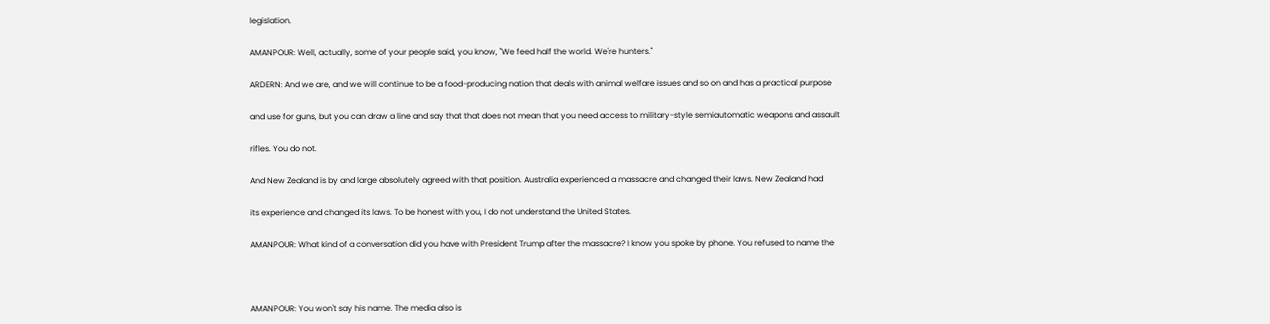legislation.

AMANPOUR: Well, actually, some of your people said, you know, "We feed half the world. We're hunters."

ARDERN: And we are, and we will continue to be a food-producing nation that deals with animal welfare issues and so on and has a practical purpose

and use for guns, but you can draw a line and say that that does not mean that you need access to military-style semiautomatic weapons and assault

rifles. You do not.

And New Zealand is by and large absolutely agreed with that position. Australia experienced a massacre and changed their laws. New Zealand had

its experience and changed its laws. To be honest with you, I do not understand the United States.

AMANPOUR: What kind of a conversation did you have with President Trump after the massacre? I know you spoke by phone. You refused to name the



AMANPOUR: You won't say his name. The media also is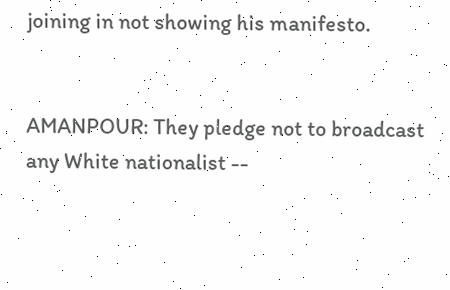joining in not showing his manifesto.


AMANPOUR: They pledge not to broadcast any White nationalist --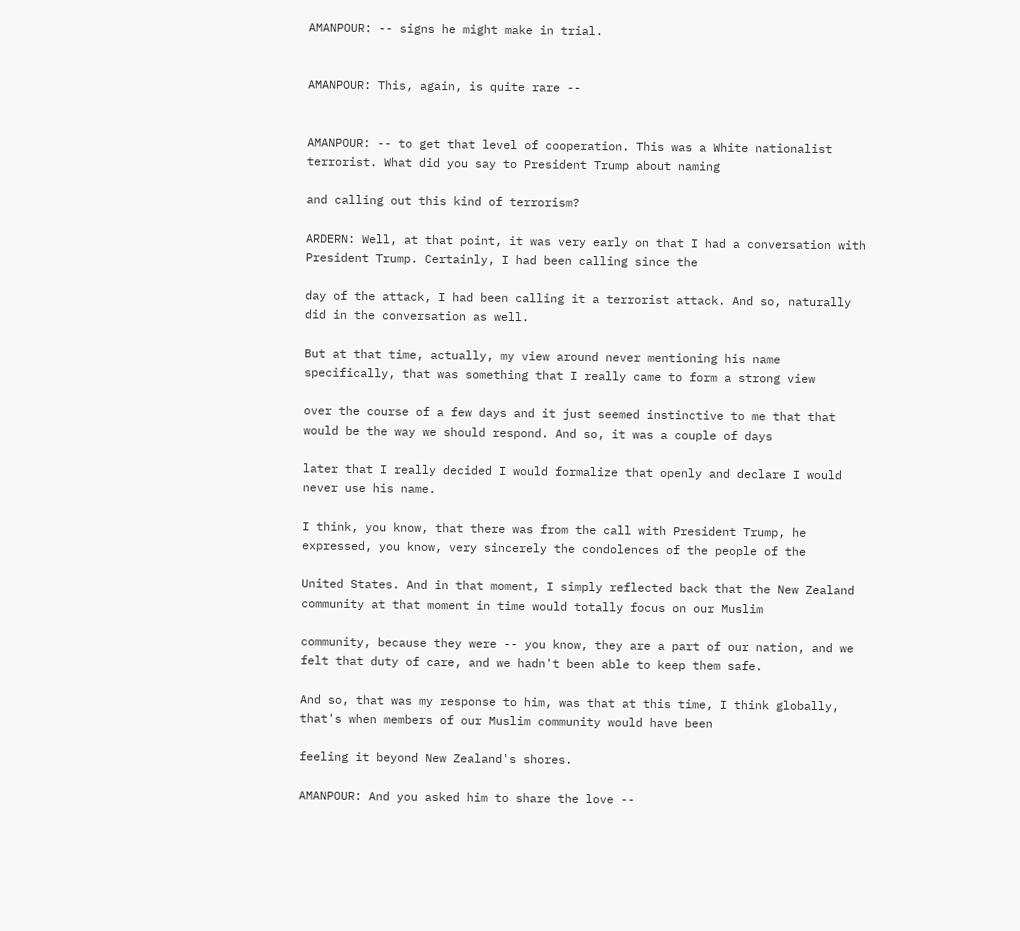AMANPOUR: -- signs he might make in trial.


AMANPOUR: This, again, is quite rare --


AMANPOUR: -- to get that level of cooperation. This was a White nationalist terrorist. What did you say to President Trump about naming

and calling out this kind of terrorism?

ARDERN: Well, at that point, it was very early on that I had a conversation with President Trump. Certainly, I had been calling since the

day of the attack, I had been calling it a terrorist attack. And so, naturally did in the conversation as well.

But at that time, actually, my view around never mentioning his name specifically, that was something that I really came to form a strong view

over the course of a few days and it just seemed instinctive to me that that would be the way we should respond. And so, it was a couple of days

later that I really decided I would formalize that openly and declare I would never use his name.

I think, you know, that there was from the call with President Trump, he expressed, you know, very sincerely the condolences of the people of the

United States. And in that moment, I simply reflected back that the New Zealand community at that moment in time would totally focus on our Muslim

community, because they were -- you know, they are a part of our nation, and we felt that duty of care, and we hadn't been able to keep them safe.

And so, that was my response to him, was that at this time, I think globally, that's when members of our Muslim community would have been

feeling it beyond New Zealand's shores.

AMANPOUR: And you asked him to share the love --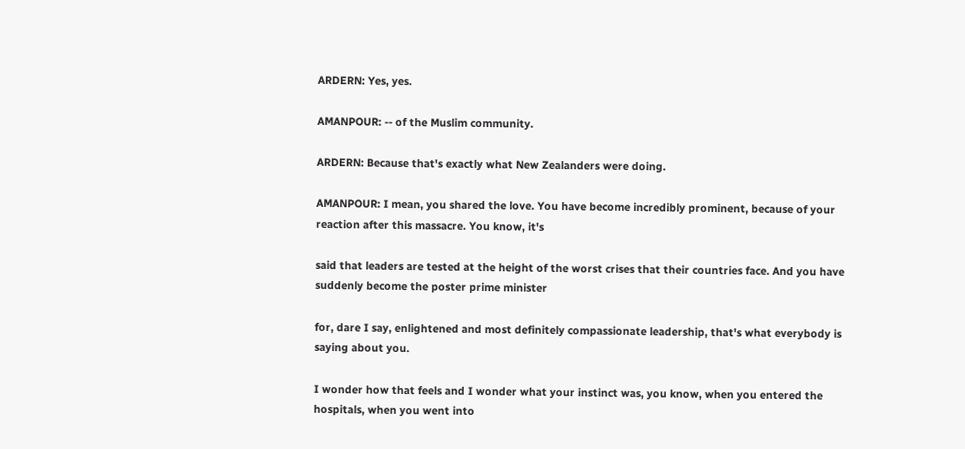ARDERN: Yes, yes.

AMANPOUR: -- of the Muslim community.

ARDERN: Because that's exactly what New Zealanders were doing.

AMANPOUR: I mean, you shared the love. You have become incredibly prominent, because of your reaction after this massacre. You know, it's

said that leaders are tested at the height of the worst crises that their countries face. And you have suddenly become the poster prime minister

for, dare I say, enlightened and most definitely compassionate leadership, that's what everybody is saying about you.

I wonder how that feels and I wonder what your instinct was, you know, when you entered the hospitals, when you went into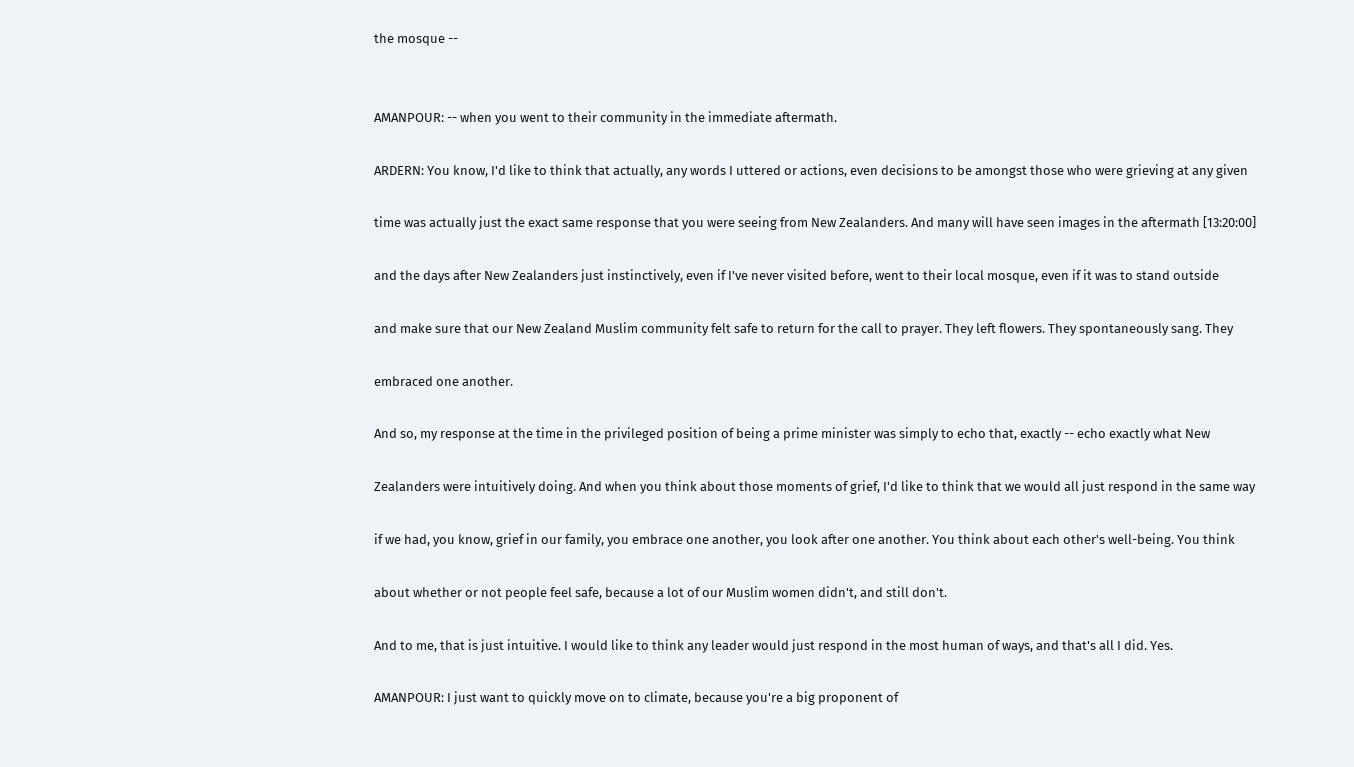the mosque --


AMANPOUR: -- when you went to their community in the immediate aftermath.

ARDERN: You know, I'd like to think that actually, any words I uttered or actions, even decisions to be amongst those who were grieving at any given

time was actually just the exact same response that you were seeing from New Zealanders. And many will have seen images in the aftermath [13:20:00]

and the days after New Zealanders just instinctively, even if I've never visited before, went to their local mosque, even if it was to stand outside

and make sure that our New Zealand Muslim community felt safe to return for the call to prayer. They left flowers. They spontaneously sang. They

embraced one another.

And so, my response at the time in the privileged position of being a prime minister was simply to echo that, exactly -- echo exactly what New

Zealanders were intuitively doing. And when you think about those moments of grief, I'd like to think that we would all just respond in the same way

if we had, you know, grief in our family, you embrace one another, you look after one another. You think about each other's well-being. You think

about whether or not people feel safe, because a lot of our Muslim women didn't, and still don't.

And to me, that is just intuitive. I would like to think any leader would just respond in the most human of ways, and that's all I did. Yes.

AMANPOUR: I just want to quickly move on to climate, because you're a big proponent of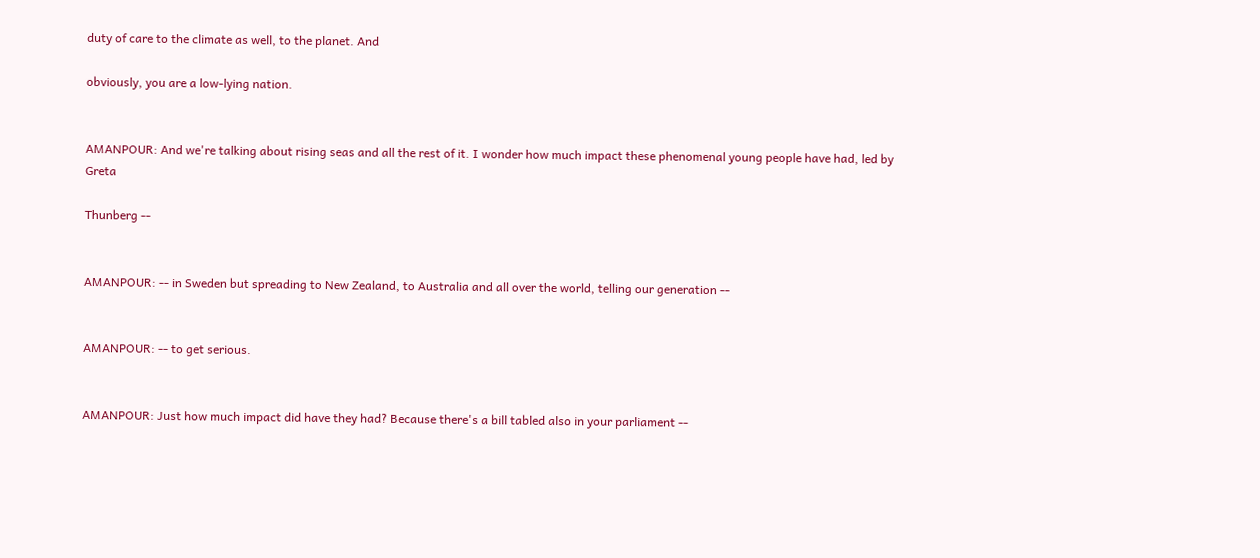duty of care to the climate as well, to the planet. And

obviously, you are a low-lying nation.


AMANPOUR: And we're talking about rising seas and all the rest of it. I wonder how much impact these phenomenal young people have had, led by Greta

Thunberg --


AMANPOUR: -- in Sweden but spreading to New Zealand, to Australia and all over the world, telling our generation --


AMANPOUR: -- to get serious.


AMANPOUR: Just how much impact did have they had? Because there's a bill tabled also in your parliament --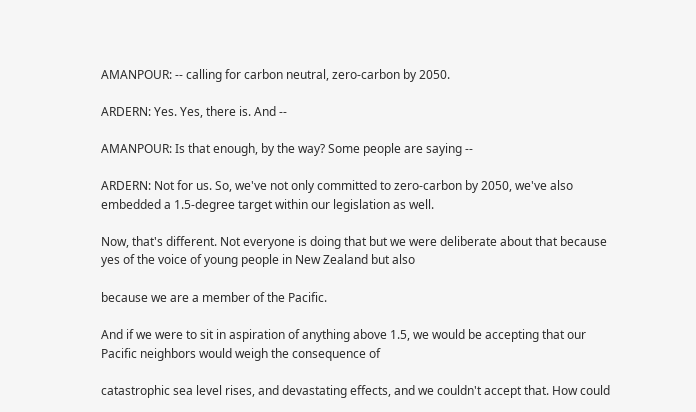AMANPOUR: -- calling for carbon neutral, zero-carbon by 2050.

ARDERN: Yes. Yes, there is. And --

AMANPOUR: Is that enough, by the way? Some people are saying --

ARDERN: Not for us. So, we've not only committed to zero-carbon by 2050, we've also embedded a 1.5-degree target within our legislation as well.

Now, that's different. Not everyone is doing that but we were deliberate about that because yes of the voice of young people in New Zealand but also

because we are a member of the Pacific.

And if we were to sit in aspiration of anything above 1.5, we would be accepting that our Pacific neighbors would weigh the consequence of

catastrophic sea level rises, and devastating effects, and we couldn't accept that. How could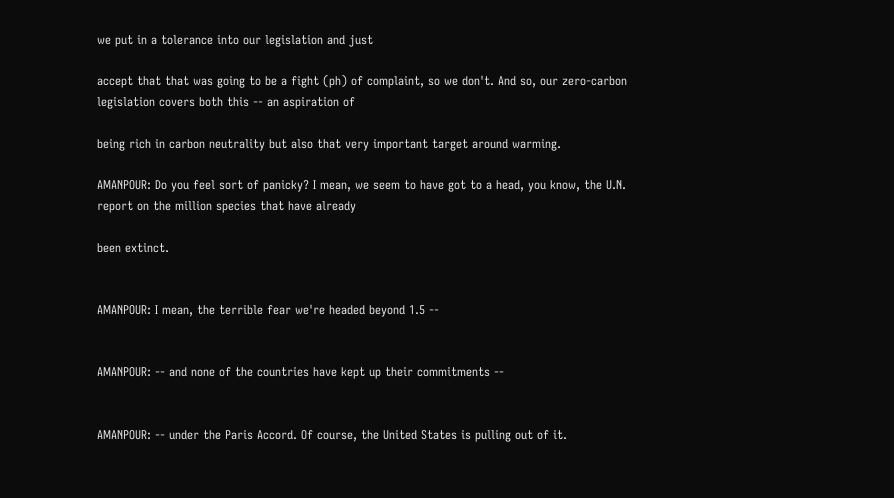we put in a tolerance into our legislation and just

accept that that was going to be a fight (ph) of complaint, so we don't. And so, our zero-carbon legislation covers both this -- an aspiration of

being rich in carbon neutrality but also that very important target around warming.

AMANPOUR: Do you feel sort of panicky? I mean, we seem to have got to a head, you know, the U.N. report on the million species that have already

been extinct.


AMANPOUR: I mean, the terrible fear we're headed beyond 1.5 --


AMANPOUR: -- and none of the countries have kept up their commitments --


AMANPOUR: -- under the Paris Accord. Of course, the United States is pulling out of it.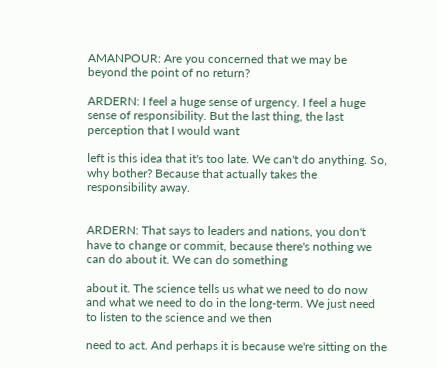AMANPOUR: Are you concerned that we may be beyond the point of no return?

ARDERN: I feel a huge sense of urgency. I feel a huge sense of responsibility. But the last thing, the last perception that I would want

left is this idea that it's too late. We can't do anything. So, why bother? Because that actually takes the responsibility away.


ARDERN: That says to leaders and nations, you don't have to change or commit, because there's nothing we can do about it. We can do something

about it. The science tells us what we need to do now and what we need to do in the long-term. We just need to listen to the science and we then

need to act. And perhaps it is because we're sitting on the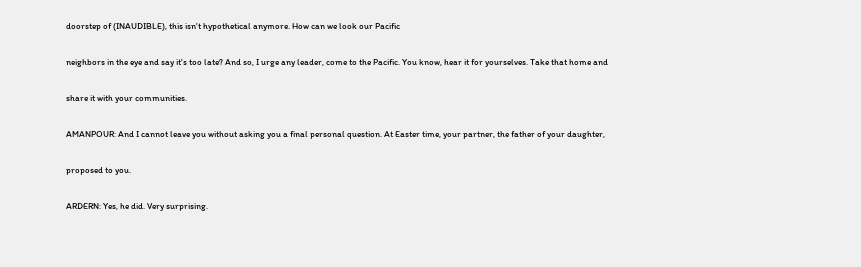doorstep of (INAUDIBLE), this isn't hypothetical anymore. How can we look our Pacific

neighbors in the eye and say it's too late? And so, I urge any leader, come to the Pacific. You know, hear it for yourselves. Take that home and

share it with your communities.

AMANPOUR: And I cannot leave you without asking you a final personal question. At Easter time, your partner, the father of your daughter,

proposed to you.

ARDERN: Yes, he did. Very surprising.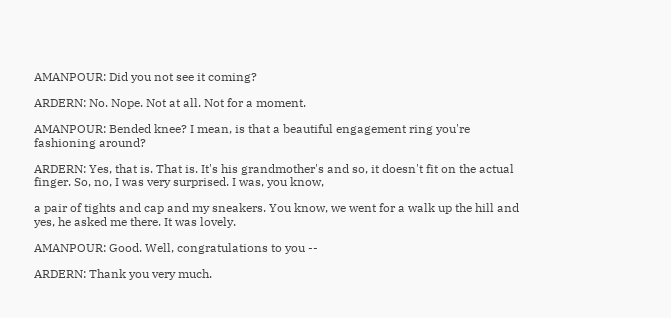AMANPOUR: Did you not see it coming?

ARDERN: No. Nope. Not at all. Not for a moment.

AMANPOUR: Bended knee? I mean, is that a beautiful engagement ring you're fashioning around?

ARDERN: Yes, that is. That is. It's his grandmother's and so, it doesn't fit on the actual finger. So, no, I was very surprised. I was, you know,

a pair of tights and cap and my sneakers. You know, we went for a walk up the hill and yes, he asked me there. It was lovely.

AMANPOUR: Good. Well, congratulations to you --

ARDERN: Thank you very much.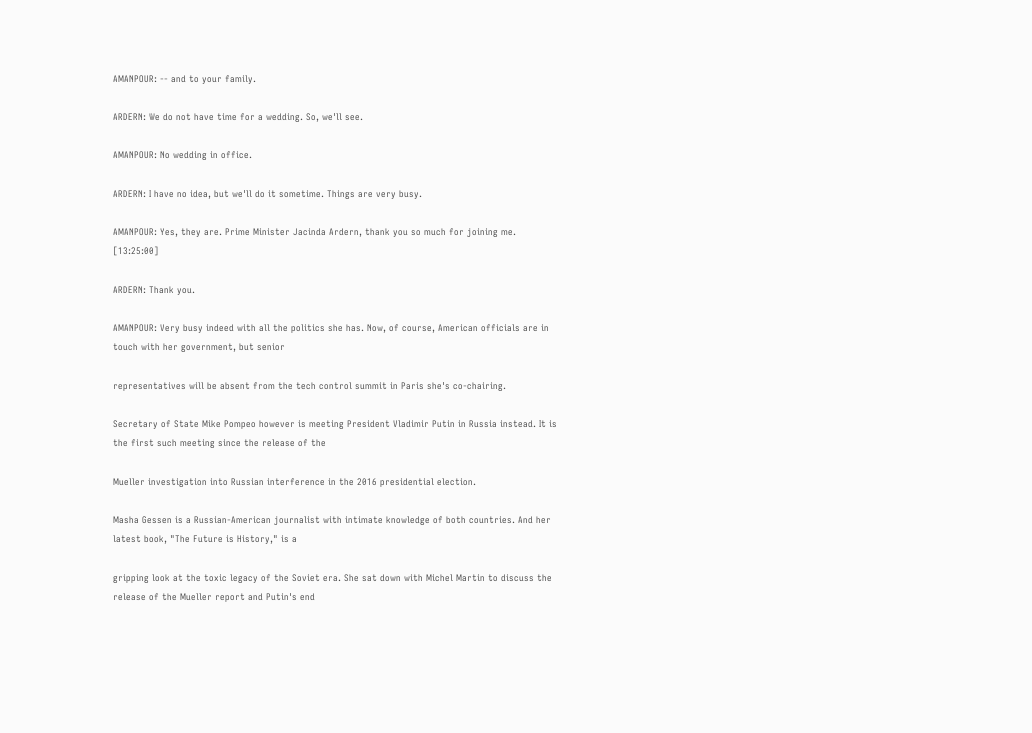AMANPOUR: -- and to your family.

ARDERN: We do not have time for a wedding. So, we'll see.

AMANPOUR: No wedding in office.

ARDERN: I have no idea, but we'll do it sometime. Things are very busy.

AMANPOUR: Yes, they are. Prime Minister Jacinda Ardern, thank you so much for joining me. [13:25:00]

ARDERN: Thank you.

AMANPOUR: Very busy indeed with all the politics she has. Now, of course, American officials are in touch with her government, but senior

representatives will be absent from the tech control summit in Paris she's co-chairing.

Secretary of State Mike Pompeo however is meeting President Vladimir Putin in Russia instead. It is the first such meeting since the release of the

Mueller investigation into Russian interference in the 2016 presidential election.

Masha Gessen is a Russian-American journalist with intimate knowledge of both countries. And her latest book, "The Future is History," is a

gripping look at the toxic legacy of the Soviet era. She sat down with Michel Martin to discuss the release of the Mueller report and Putin's end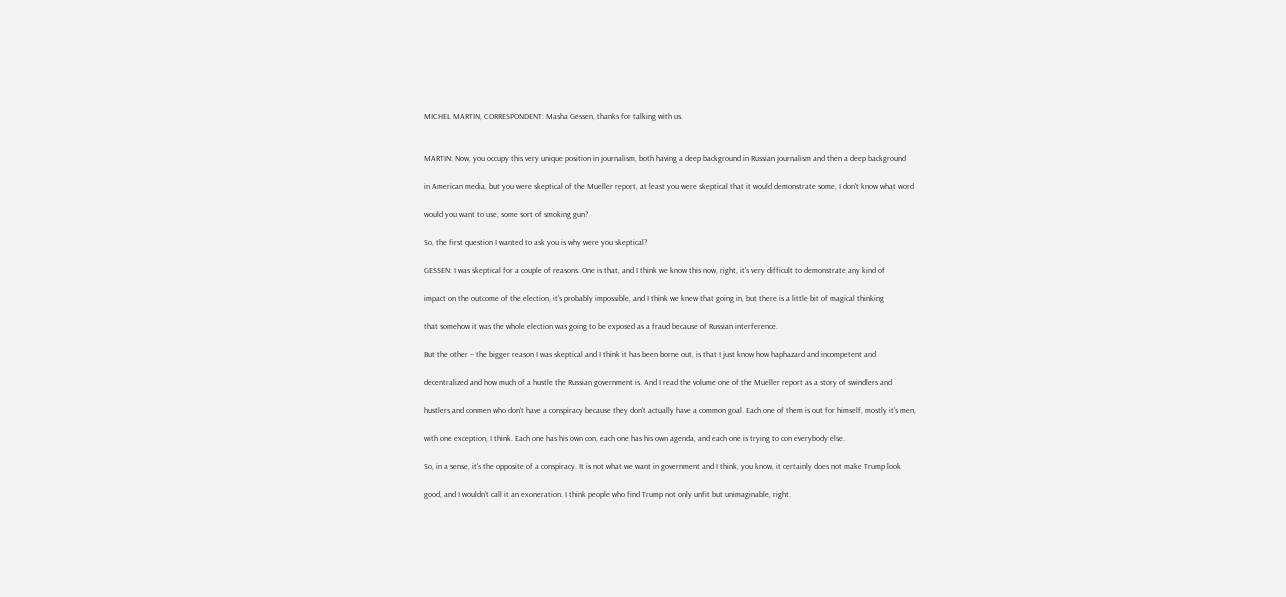MICHEL MARTIN, CORRESPONDENT: Masha Gessen, thanks for talking with us.


MARTIN: Now, you occupy this very unique position in journalism, both having a deep background in Russian journalism and then a deep background

in American media, but you were skeptical of the Mueller report, at least you were skeptical that it would demonstrate some, I don't know what word

would you want to use, some sort of smoking gun?

So, the first question I wanted to ask you is why were you skeptical?

GESSEN: I was skeptical for a couple of reasons. One is that, and I think we know this now, right, it's very difficult to demonstrate any kind of

impact on the outcome of the election, it's probably impossible, and I think we knew that going in, but there is a little bit of magical thinking

that somehow it was the whole election was going to be exposed as a fraud because of Russian interference.

But the other -- the bigger reason I was skeptical and I think it has been borne out, is that I just know how haphazard and incompetent and

decentralized and how much of a hustle the Russian government is. And I read the volume one of the Mueller report as a story of swindlers and

hustlers and conmen who don't have a conspiracy because they don't actually have a common goal. Each one of them is out for himself, mostly it's men,

with one exception, I think. Each one has his own con, each one has his own agenda, and each one is trying to con everybody else.

So, in a sense, it's the opposite of a conspiracy. It is not what we want in government and I think, you know, it certainly does not make Trump look

good, and I wouldn't call it an exoneration. I think people who find Trump not only unfit but unimaginable, right.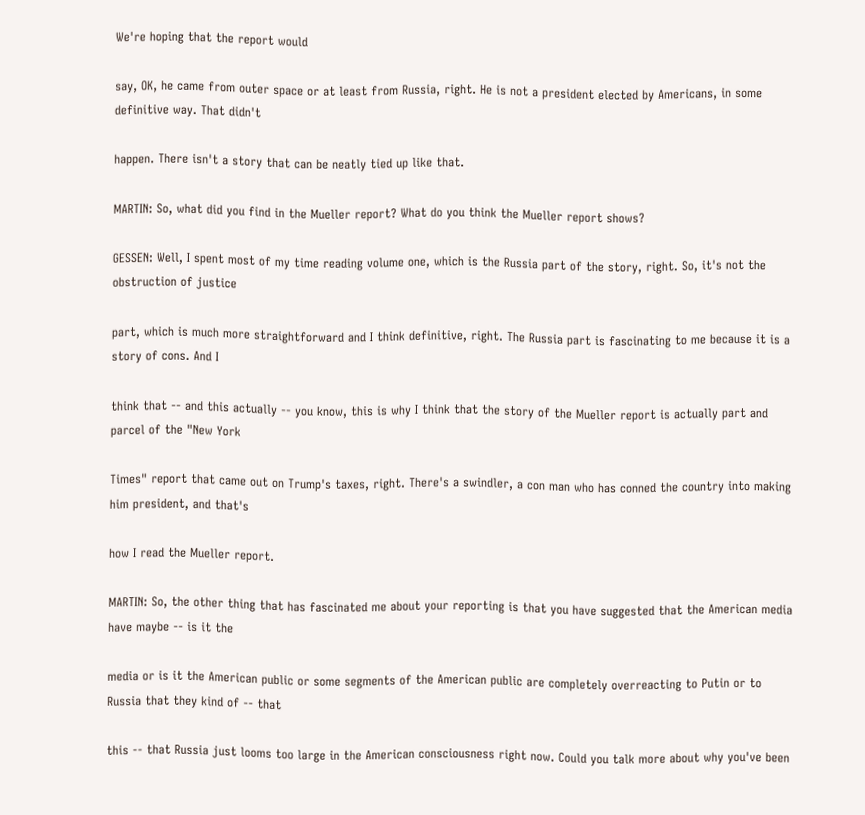We're hoping that the report would

say, OK, he came from outer space or at least from Russia, right. He is not a president elected by Americans, in some definitive way. That didn't

happen. There isn't a story that can be neatly tied up like that.

MARTIN: So, what did you find in the Mueller report? What do you think the Mueller report shows?

GESSEN: Well, I spent most of my time reading volume one, which is the Russia part of the story, right. So, it's not the obstruction of justice

part, which is much more straightforward and I think definitive, right. The Russia part is fascinating to me because it is a story of cons. And I

think that -- and this actually -- you know, this is why I think that the story of the Mueller report is actually part and parcel of the "New York

Times" report that came out on Trump's taxes, right. There's a swindler, a con man who has conned the country into making him president, and that's

how I read the Mueller report.

MARTIN: So, the other thing that has fascinated me about your reporting is that you have suggested that the American media have maybe -- is it the

media or is it the American public or some segments of the American public are completely overreacting to Putin or to Russia that they kind of -- that

this -- that Russia just looms too large in the American consciousness right now. Could you talk more about why you've been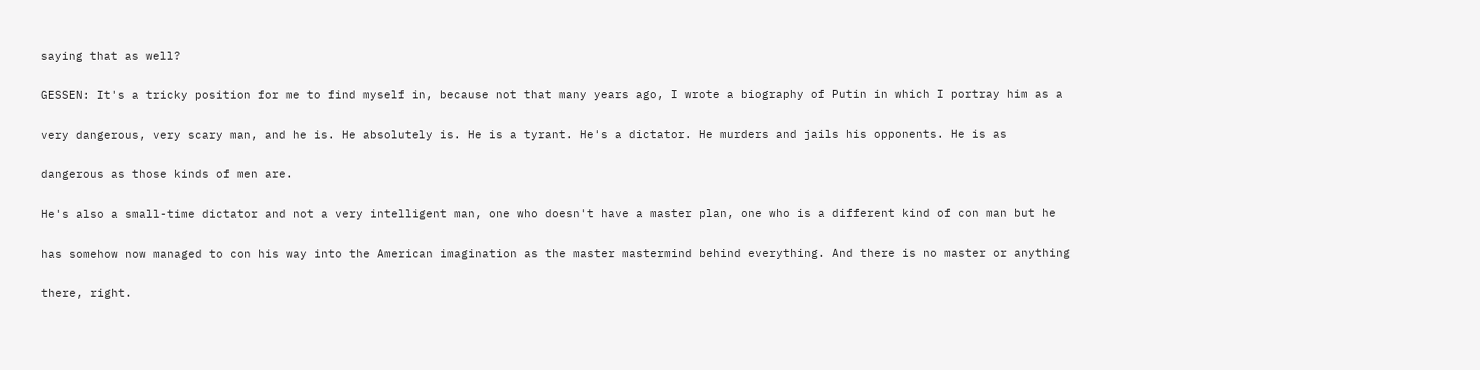saying that as well?

GESSEN: It's a tricky position for me to find myself in, because not that many years ago, I wrote a biography of Putin in which I portray him as a

very dangerous, very scary man, and he is. He absolutely is. He is a tyrant. He's a dictator. He murders and jails his opponents. He is as

dangerous as those kinds of men are.

He's also a small-time dictator and not a very intelligent man, one who doesn't have a master plan, one who is a different kind of con man but he

has somehow now managed to con his way into the American imagination as the master mastermind behind everything. And there is no master or anything

there, right.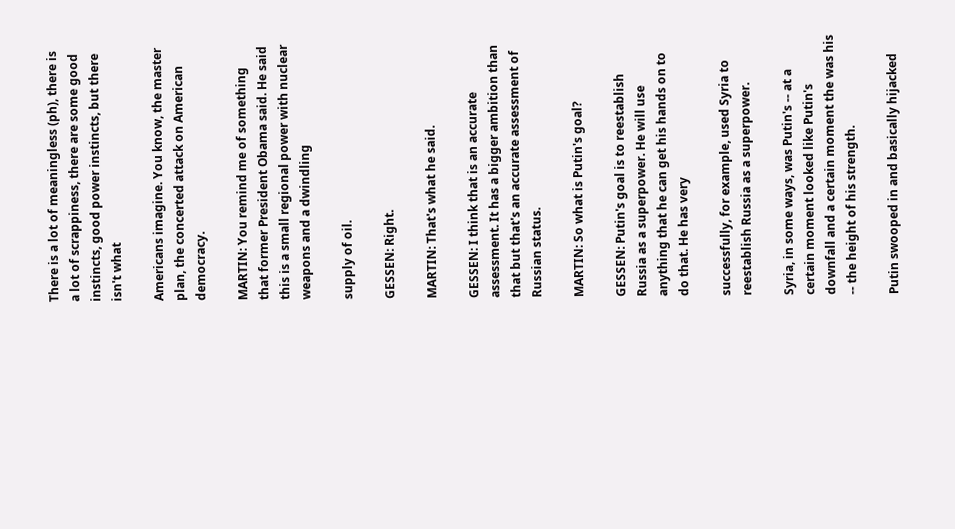There is a lot of meaningless (ph), there is a lot of scrappiness, there are some good instincts, good power instincts, but there isn't what

Americans imagine. You know, the master plan, the concerted attack on American democracy.

MARTIN: You remind me of something that former President Obama said. He said this is a small regional power with nuclear weapons and a dwindling

supply of oil.

GESSEN: Right.

MARTIN: That's what he said.

GESSEN: I think that is an accurate assessment. It has a bigger ambition than that but that's an accurate assessment of Russian status.

MARTIN: So what is Putin's goal?

GESSEN: Putin's goal is to reestablish Russia as a superpower. He will use anything that he can get his hands on to do that. He has very

successfully, for example, used Syria to reestablish Russia as a superpower.

Syria, in some ways, was Putin's -- at a certain moment looked like Putin's downfall and a certain moment the was his -- the height of his strength.

Putin swooped in and basically hijacked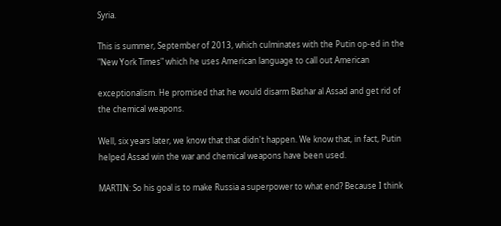Syria.

This is summer, September of 2013, which culminates with the Putin op-ed in the "New York Times" which he uses American language to call out American

exceptionalism. He promised that he would disarm Bashar al Assad and get rid of the chemical weapons.

Well, six years later, we know that that didn't happen. We know that, in fact, Putin helped Assad win the war and chemical weapons have been used.

MARTIN: So his goal is to make Russia a superpower to what end? Because I think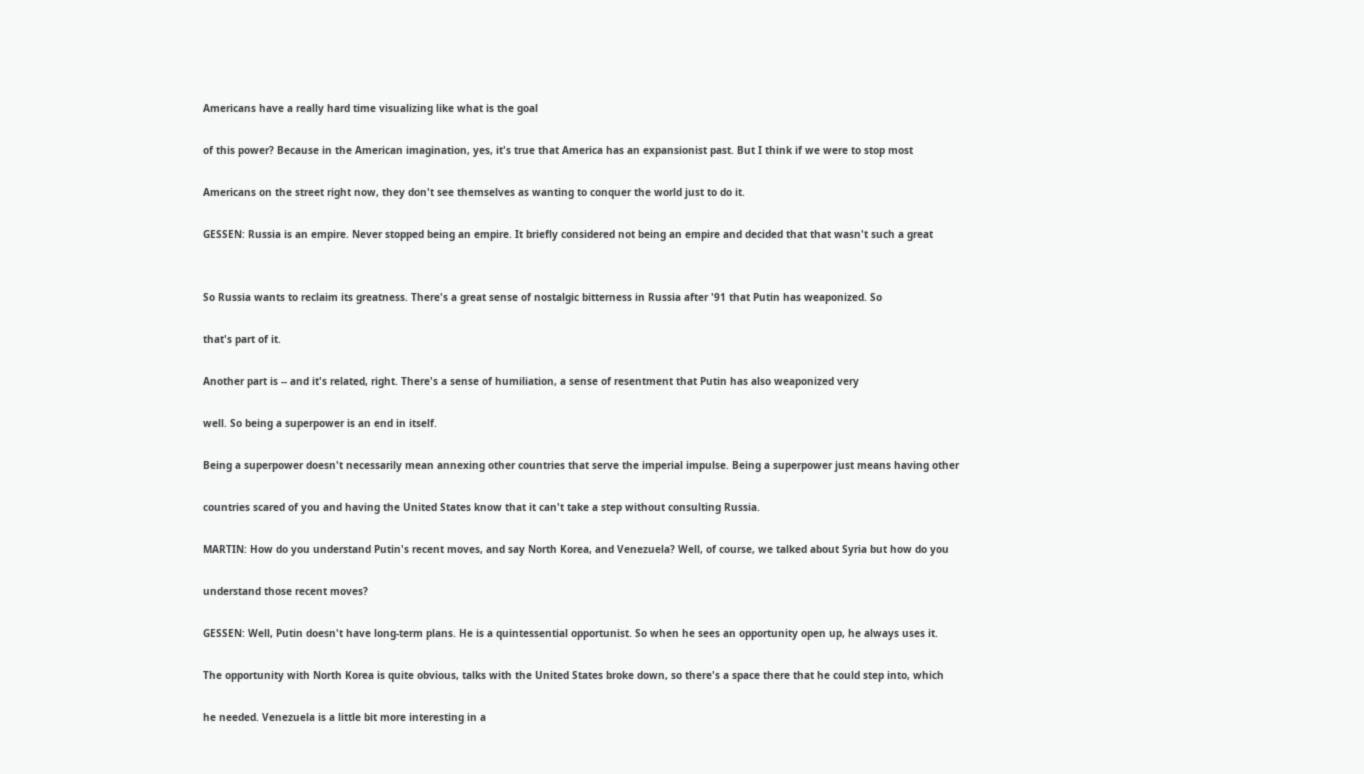Americans have a really hard time visualizing like what is the goal

of this power? Because in the American imagination, yes, it's true that America has an expansionist past. But I think if we were to stop most

Americans on the street right now, they don't see themselves as wanting to conquer the world just to do it.

GESSEN: Russia is an empire. Never stopped being an empire. It briefly considered not being an empire and decided that that wasn't such a great


So Russia wants to reclaim its greatness. There's a great sense of nostalgic bitterness in Russia after '91 that Putin has weaponized. So

that's part of it.

Another part is -- and it's related, right. There's a sense of humiliation, a sense of resentment that Putin has also weaponized very

well. So being a superpower is an end in itself.

Being a superpower doesn't necessarily mean annexing other countries that serve the imperial impulse. Being a superpower just means having other

countries scared of you and having the United States know that it can't take a step without consulting Russia.

MARTIN: How do you understand Putin's recent moves, and say North Korea, and Venezuela? Well, of course, we talked about Syria but how do you

understand those recent moves?

GESSEN: Well, Putin doesn't have long-term plans. He is a quintessential opportunist. So when he sees an opportunity open up, he always uses it.

The opportunity with North Korea is quite obvious, talks with the United States broke down, so there's a space there that he could step into, which

he needed. Venezuela is a little bit more interesting in a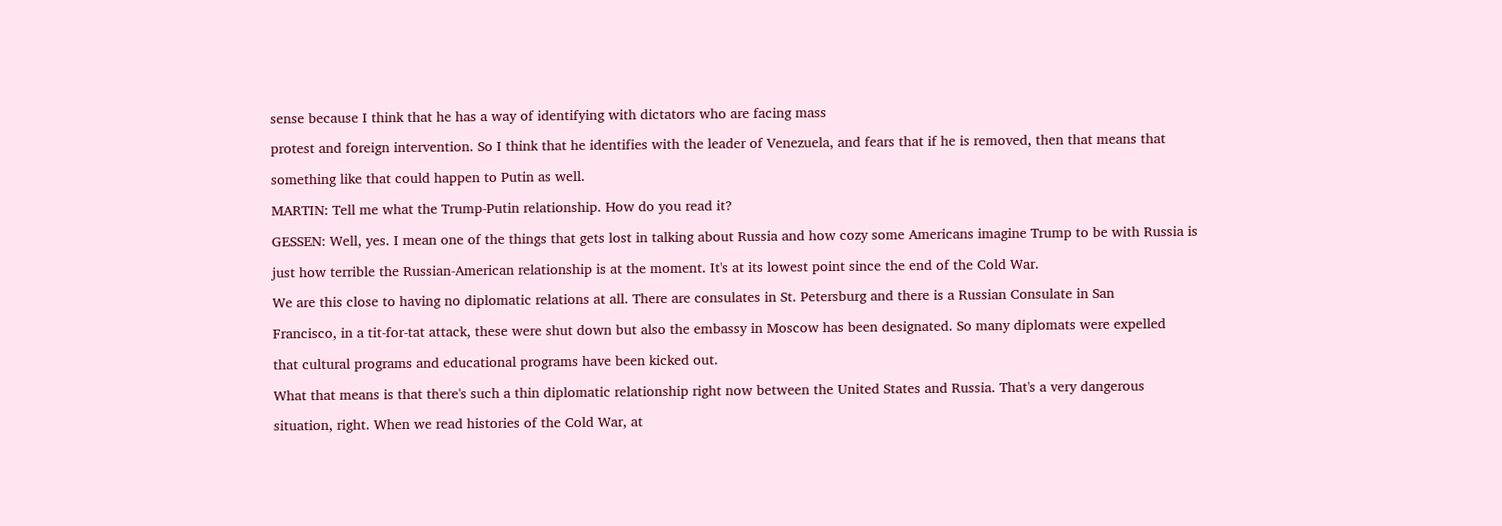sense because I think that he has a way of identifying with dictators who are facing mass

protest and foreign intervention. So I think that he identifies with the leader of Venezuela, and fears that if he is removed, then that means that

something like that could happen to Putin as well.

MARTIN: Tell me what the Trump-Putin relationship. How do you read it?

GESSEN: Well, yes. I mean one of the things that gets lost in talking about Russia and how cozy some Americans imagine Trump to be with Russia is

just how terrible the Russian-American relationship is at the moment. It's at its lowest point since the end of the Cold War.

We are this close to having no diplomatic relations at all. There are consulates in St. Petersburg and there is a Russian Consulate in San

Francisco, in a tit-for-tat attack, these were shut down but also the embassy in Moscow has been designated. So many diplomats were expelled

that cultural programs and educational programs have been kicked out.

What that means is that there's such a thin diplomatic relationship right now between the United States and Russia. That's a very dangerous

situation, right. When we read histories of the Cold War, at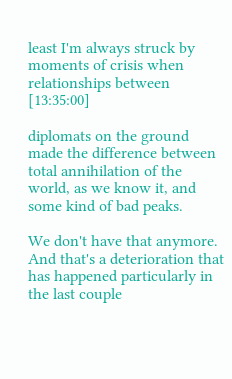least I'm always struck by moments of crisis when relationships between [13:35:00]

diplomats on the ground made the difference between total annihilation of the world, as we know it, and some kind of bad peaks.

We don't have that anymore. And that's a deterioration that has happened particularly in the last couple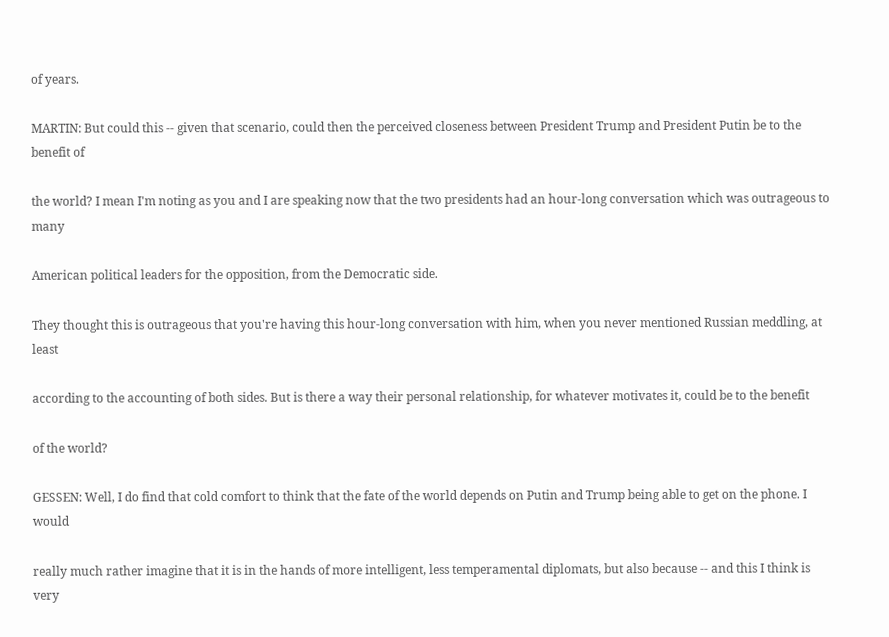of years.

MARTIN: But could this -- given that scenario, could then the perceived closeness between President Trump and President Putin be to the benefit of

the world? I mean I'm noting as you and I are speaking now that the two presidents had an hour-long conversation which was outrageous to many

American political leaders for the opposition, from the Democratic side.

They thought this is outrageous that you're having this hour-long conversation with him, when you never mentioned Russian meddling, at least

according to the accounting of both sides. But is there a way their personal relationship, for whatever motivates it, could be to the benefit

of the world?

GESSEN: Well, I do find that cold comfort to think that the fate of the world depends on Putin and Trump being able to get on the phone. I would

really much rather imagine that it is in the hands of more intelligent, less temperamental diplomats, but also because -- and this I think is very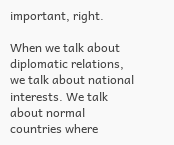important, right.

When we talk about diplomatic relations, we talk about national interests. We talk about normal countries where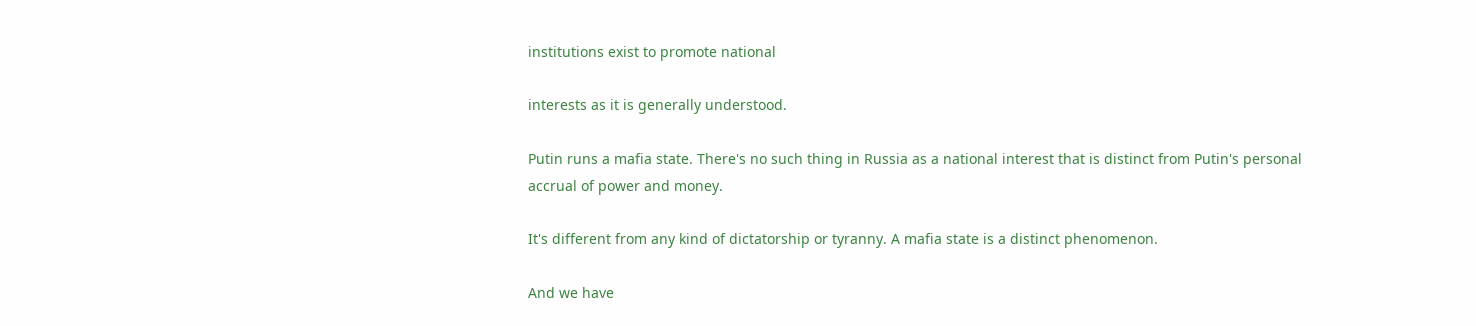institutions exist to promote national

interests as it is generally understood.

Putin runs a mafia state. There's no such thing in Russia as a national interest that is distinct from Putin's personal accrual of power and money.

It's different from any kind of dictatorship or tyranny. A mafia state is a distinct phenomenon.

And we have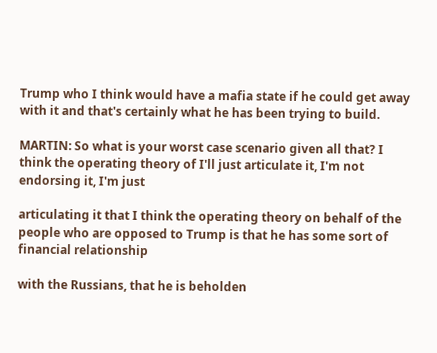Trump who I think would have a mafia state if he could get away with it and that's certainly what he has been trying to build.

MARTIN: So what is your worst case scenario given all that? I think the operating theory of I'll just articulate it, I'm not endorsing it, I'm just

articulating it that I think the operating theory on behalf of the people who are opposed to Trump is that he has some sort of financial relationship

with the Russians, that he is beholden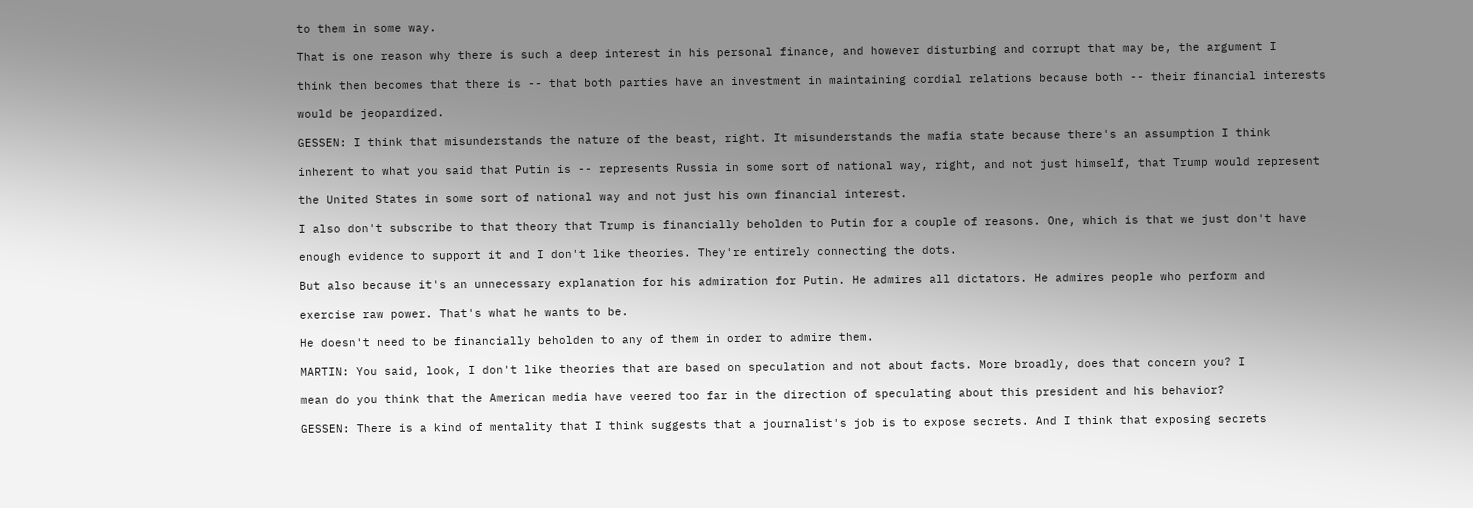to them in some way.

That is one reason why there is such a deep interest in his personal finance, and however disturbing and corrupt that may be, the argument I

think then becomes that there is -- that both parties have an investment in maintaining cordial relations because both -- their financial interests

would be jeopardized.

GESSEN: I think that misunderstands the nature of the beast, right. It misunderstands the mafia state because there's an assumption I think

inherent to what you said that Putin is -- represents Russia in some sort of national way, right, and not just himself, that Trump would represent

the United States in some sort of national way and not just his own financial interest.

I also don't subscribe to that theory that Trump is financially beholden to Putin for a couple of reasons. One, which is that we just don't have

enough evidence to support it and I don't like theories. They're entirely connecting the dots.

But also because it's an unnecessary explanation for his admiration for Putin. He admires all dictators. He admires people who perform and

exercise raw power. That's what he wants to be.

He doesn't need to be financially beholden to any of them in order to admire them.

MARTIN: You said, look, I don't like theories that are based on speculation and not about facts. More broadly, does that concern you? I

mean do you think that the American media have veered too far in the direction of speculating about this president and his behavior?

GESSEN: There is a kind of mentality that I think suggests that a journalist's job is to expose secrets. And I think that exposing secrets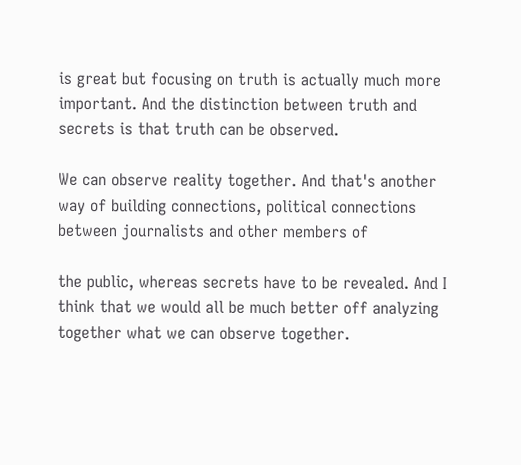is great but focusing on truth is actually much more important. And the distinction between truth and secrets is that truth can be observed.

We can observe reality together. And that's another way of building connections, political connections between journalists and other members of

the public, whereas secrets have to be revealed. And I think that we would all be much better off analyzing together what we can observe together.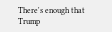There's enough that Trump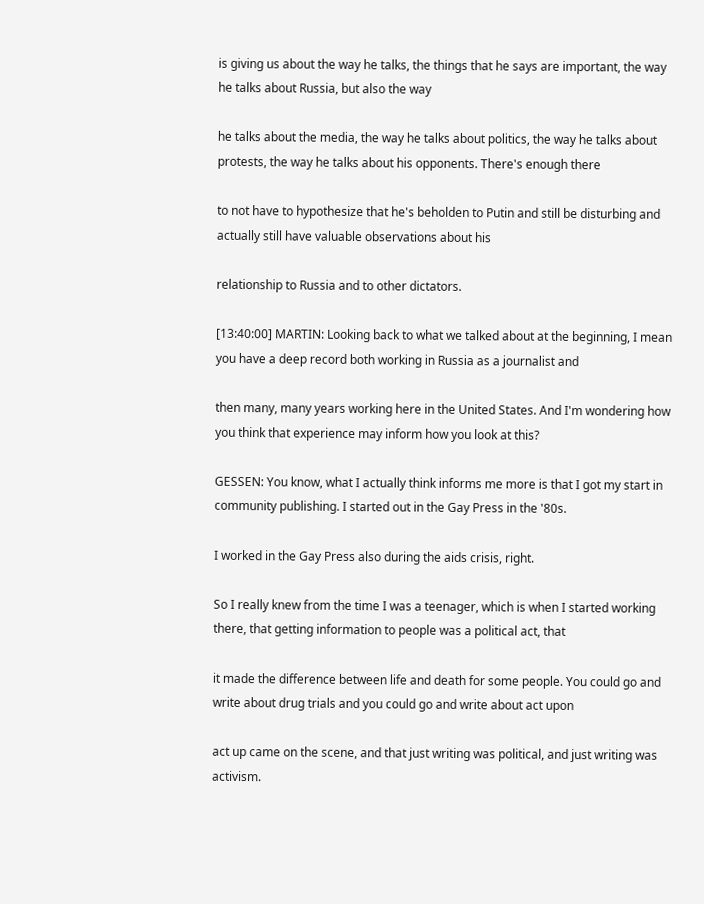is giving us about the way he talks, the things that he says are important, the way he talks about Russia, but also the way

he talks about the media, the way he talks about politics, the way he talks about protests, the way he talks about his opponents. There's enough there

to not have to hypothesize that he's beholden to Putin and still be disturbing and actually still have valuable observations about his

relationship to Russia and to other dictators.

[13:40:00] MARTIN: Looking back to what we talked about at the beginning, I mean you have a deep record both working in Russia as a journalist and

then many, many years working here in the United States. And I'm wondering how you think that experience may inform how you look at this?

GESSEN: You know, what I actually think informs me more is that I got my start in community publishing. I started out in the Gay Press in the '80s.

I worked in the Gay Press also during the aids crisis, right.

So I really knew from the time I was a teenager, which is when I started working there, that getting information to people was a political act, that

it made the difference between life and death for some people. You could go and write about drug trials and you could go and write about act upon

act up came on the scene, and that just writing was political, and just writing was activism.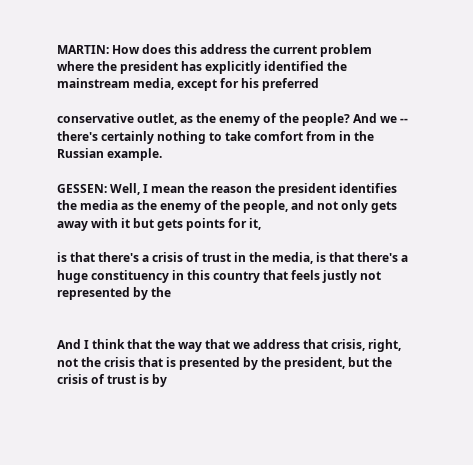MARTIN: How does this address the current problem where the president has explicitly identified the mainstream media, except for his preferred

conservative outlet, as the enemy of the people? And we -- there's certainly nothing to take comfort from in the Russian example.

GESSEN: Well, I mean the reason the president identifies the media as the enemy of the people, and not only gets away with it but gets points for it,

is that there's a crisis of trust in the media, is that there's a huge constituency in this country that feels justly not represented by the


And I think that the way that we address that crisis, right, not the crisis that is presented by the president, but the crisis of trust is by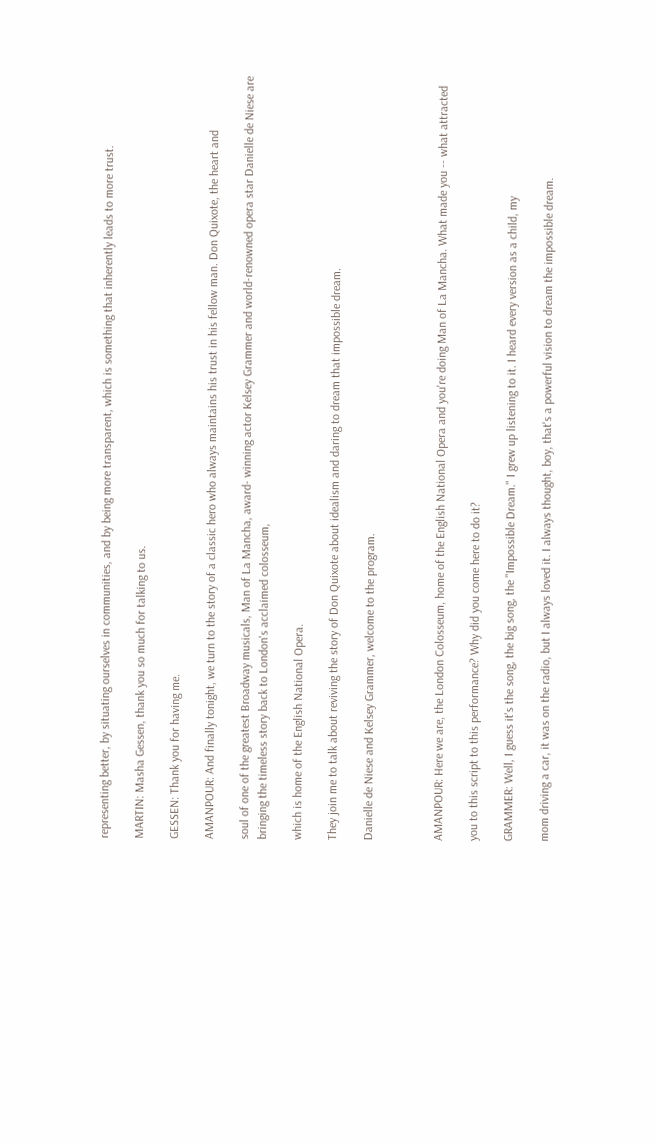representing better, by situating ourselves in communities, and by being more transparent, which is something that inherently leads to more trust.

MARTIN: Masha Gessen, thank you so much for talking to us.

GESSEN: Thank you for having me.

AMANPOUR: And finally tonight, we turn to the story of a classic hero who always maintains his trust in his fellow man. Don Quixote, the heart and

soul of one of the greatest Broadway musicals, Man of La Mancha, award- winning actor Kelsey Grammer and world-renowned opera star Danielle de Niese are bringing the timeless story back to London's acclaimed colosseum,

which is home of the English National Opera.

They join me to talk about reviving the story of Don Quixote about idealism and daring to dream that impossible dream.

Danielle de Niese and Kelsey Grammer, welcome to the program.



AMANPOUR: Here we are, the London Colosseum, home of the English National Opera and you're doing Man of La Mancha. What made you -- what attracted

you to this script to this performance? Why did you come here to do it?

GRAMMER: Well, I guess it's the song, the big song, the "Impossible Dream." I grew up listening to it. I heard every version as a child, my

mom driving a car, it was on the radio, but I always loved it. I always thought, boy, that's a powerful vision to dream the impossible dream.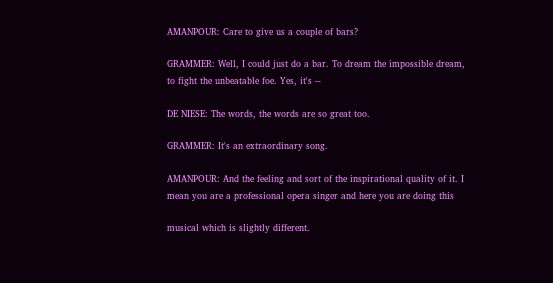AMANPOUR: Care to give us a couple of bars?

GRAMMER: Well, I could just do a bar. To dream the impossible dream, to fight the unbeatable foe. Yes, it's --

DE NIESE: The words, the words are so great too.

GRAMMER: It's an extraordinary song.

AMANPOUR: And the feeling and sort of the inspirational quality of it. I mean you are a professional opera singer and here you are doing this

musical which is slightly different.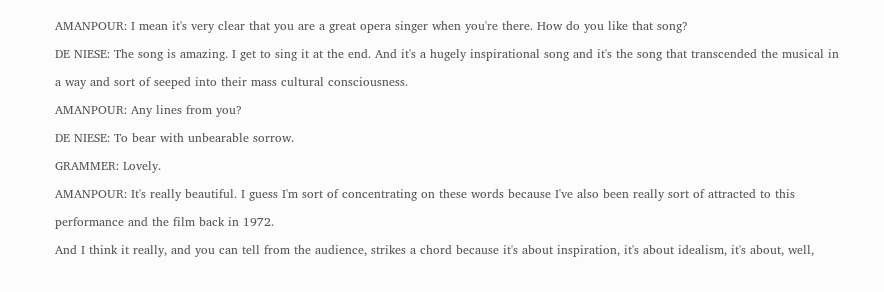AMANPOUR: I mean it's very clear that you are a great opera singer when you're there. How do you like that song?

DE NIESE: The song is amazing. I get to sing it at the end. And it's a hugely inspirational song and it's the song that transcended the musical in

a way and sort of seeped into their mass cultural consciousness.

AMANPOUR: Any lines from you?

DE NIESE: To bear with unbearable sorrow.

GRAMMER: Lovely.

AMANPOUR: It's really beautiful. I guess I'm sort of concentrating on these words because I've also been really sort of attracted to this

performance and the film back in 1972.

And I think it really, and you can tell from the audience, strikes a chord because it's about inspiration, it's about idealism, it's about, well,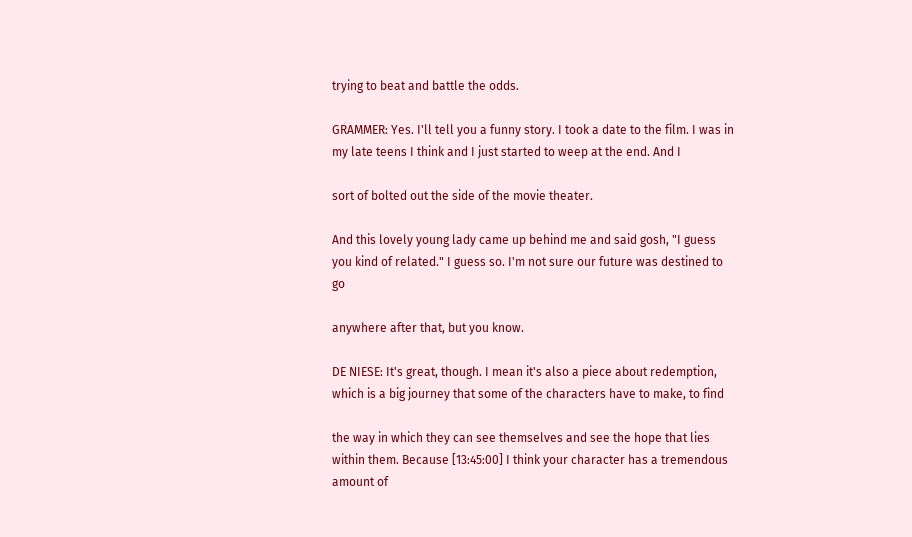trying to beat and battle the odds.

GRAMMER: Yes. I'll tell you a funny story. I took a date to the film. I was in my late teens I think and I just started to weep at the end. And I

sort of bolted out the side of the movie theater.

And this lovely young lady came up behind me and said gosh, "I guess you kind of related." I guess so. I'm not sure our future was destined to go

anywhere after that, but you know.

DE NIESE: It's great, though. I mean it's also a piece about redemption, which is a big journey that some of the characters have to make, to find

the way in which they can see themselves and see the hope that lies within them. Because [13:45:00] I think your character has a tremendous amount of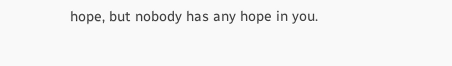hope, but nobody has any hope in you.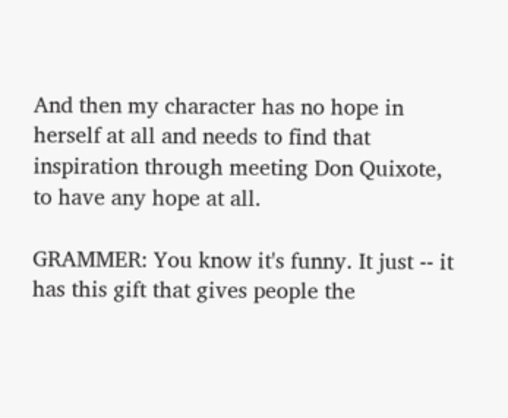And then my character has no hope in herself at all and needs to find that inspiration through meeting Don Quixote, to have any hope at all.

GRAMMER: You know it's funny. It just -- it has this gift that gives people the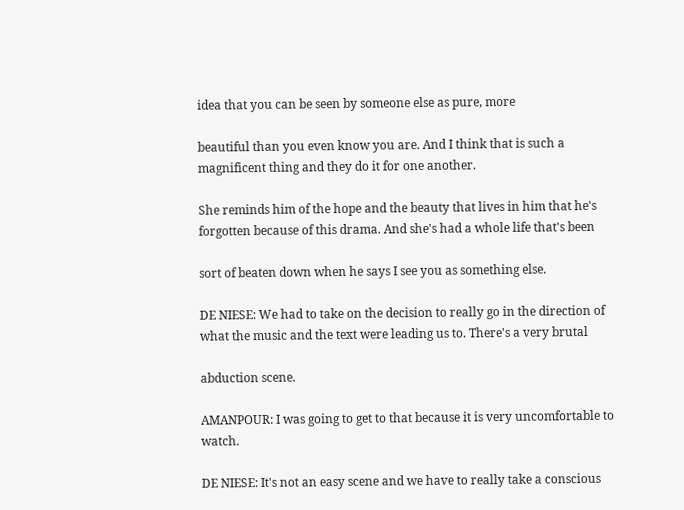idea that you can be seen by someone else as pure, more

beautiful than you even know you are. And I think that is such a magnificent thing and they do it for one another.

She reminds him of the hope and the beauty that lives in him that he's forgotten because of this drama. And she's had a whole life that's been

sort of beaten down when he says I see you as something else.

DE NIESE: We had to take on the decision to really go in the direction of what the music and the text were leading us to. There's a very brutal

abduction scene.

AMANPOUR: I was going to get to that because it is very uncomfortable to watch.

DE NIESE: It's not an easy scene and we have to really take a conscious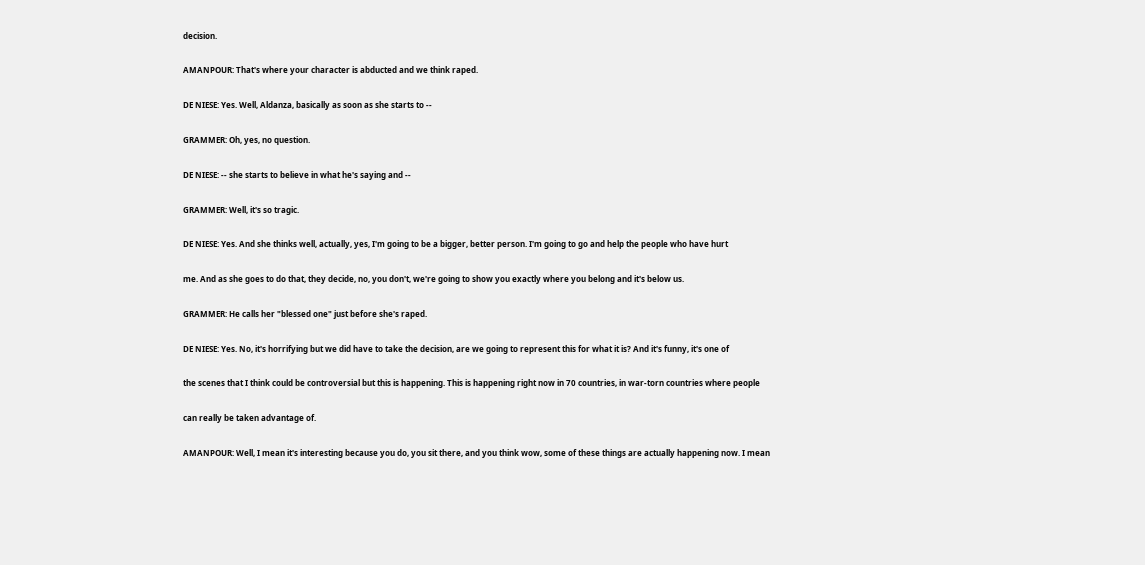decision.

AMANPOUR: That's where your character is abducted and we think raped.

DE NIESE: Yes. Well, Aldanza, basically as soon as she starts to --

GRAMMER: Oh, yes, no question.

DE NIESE: -- she starts to believe in what he's saying and --

GRAMMER: Well, it's so tragic.

DE NIESE: Yes. And she thinks well, actually, yes, I'm going to be a bigger, better person. I'm going to go and help the people who have hurt

me. And as she goes to do that, they decide, no, you don't, we're going to show you exactly where you belong and it's below us.

GRAMMER: He calls her "blessed one" just before she's raped.

DE NIESE: Yes. No, it's horrifying but we did have to take the decision, are we going to represent this for what it is? And it's funny, it's one of

the scenes that I think could be controversial but this is happening. This is happening right now in 70 countries, in war-torn countries where people

can really be taken advantage of.

AMANPOUR: Well, I mean it's interesting because you do, you sit there, and you think wow, some of these things are actually happening now. I mean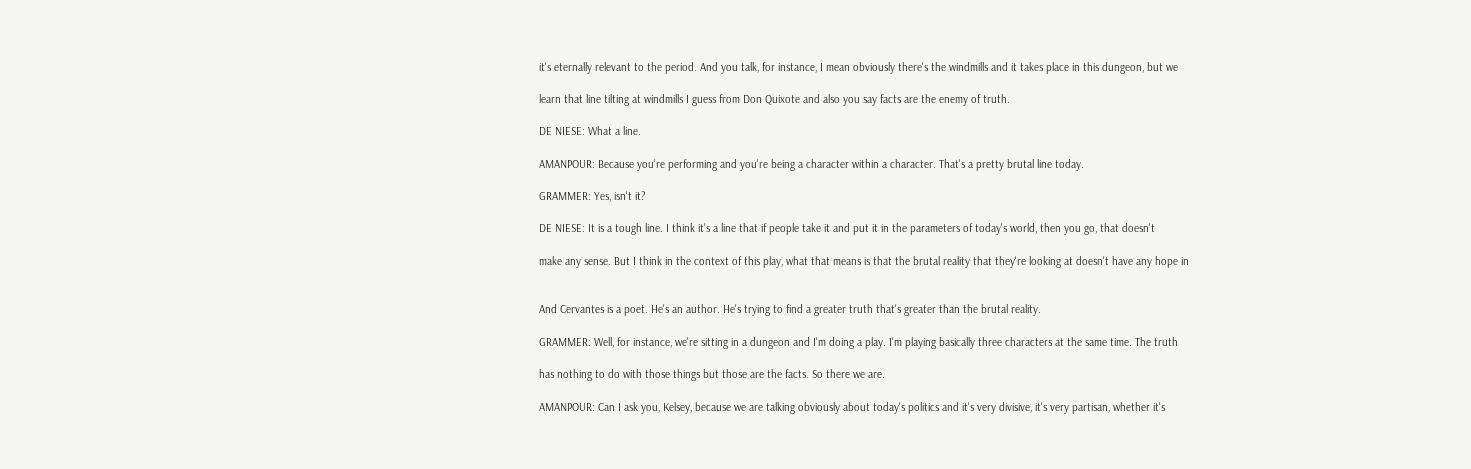it's eternally relevant to the period. And you talk, for instance, I mean obviously there's the windmills and it takes place in this dungeon, but we

learn that line tilting at windmills I guess from Don Quixote and also you say facts are the enemy of truth.

DE NIESE: What a line.

AMANPOUR: Because you're performing and you're being a character within a character. That's a pretty brutal line today.

GRAMMER: Yes, isn't it?

DE NIESE: It is a tough line. I think it's a line that if people take it and put it in the parameters of today's world, then you go, that doesn't

make any sense. But I think in the context of this play, what that means is that the brutal reality that they're looking at doesn't have any hope in


And Cervantes is a poet. He's an author. He's trying to find a greater truth that's greater than the brutal reality.

GRAMMER: Well, for instance, we're sitting in a dungeon and I'm doing a play. I'm playing basically three characters at the same time. The truth

has nothing to do with those things but those are the facts. So there we are.

AMANPOUR: Can I ask you, Kelsey, because we are talking obviously about today's politics and it's very divisive, it's very partisan, whether it's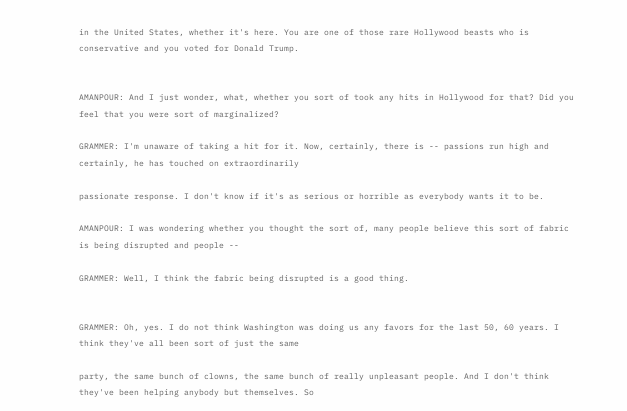in the United States, whether it's here. You are one of those rare Hollywood beasts who is conservative and you voted for Donald Trump.


AMANPOUR: And I just wonder, what, whether you sort of took any hits in Hollywood for that? Did you feel that you were sort of marginalized?

GRAMMER: I'm unaware of taking a hit for it. Now, certainly, there is -- passions run high and certainly, he has touched on extraordinarily

passionate response. I don't know if it's as serious or horrible as everybody wants it to be.

AMANPOUR: I was wondering whether you thought the sort of, many people believe this sort of fabric is being disrupted and people --

GRAMMER: Well, I think the fabric being disrupted is a good thing.


GRAMMER: Oh, yes. I do not think Washington was doing us any favors for the last 50, 60 years. I think they've all been sort of just the same

party, the same bunch of clowns, the same bunch of really unpleasant people. And I don't think they've been helping anybody but themselves. So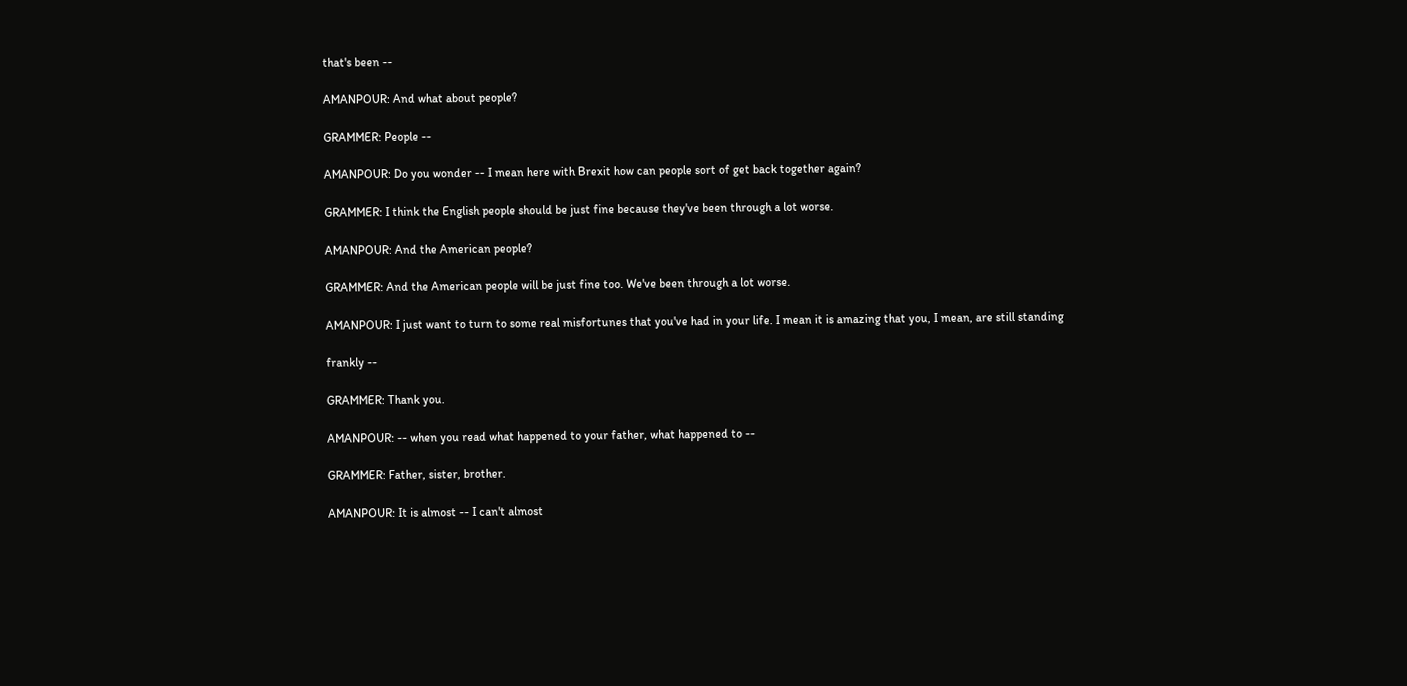that's been --

AMANPOUR: And what about people?

GRAMMER: People --

AMANPOUR: Do you wonder -- I mean here with Brexit how can people sort of get back together again?

GRAMMER: I think the English people should be just fine because they've been through a lot worse.

AMANPOUR: And the American people?

GRAMMER: And the American people will be just fine too. We've been through a lot worse.

AMANPOUR: I just want to turn to some real misfortunes that you've had in your life. I mean it is amazing that you, I mean, are still standing

frankly --

GRAMMER: Thank you.

AMANPOUR: -- when you read what happened to your father, what happened to --

GRAMMER: Father, sister, brother.

AMANPOUR: It is almost -- I can't almost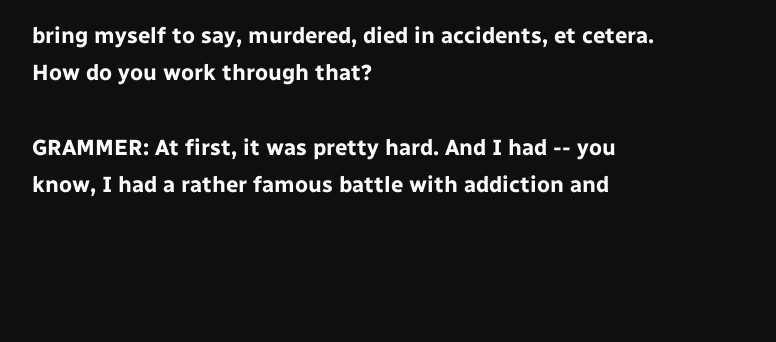bring myself to say, murdered, died in accidents, et cetera. How do you work through that?

GRAMMER: At first, it was pretty hard. And I had -- you know, I had a rather famous battle with addiction and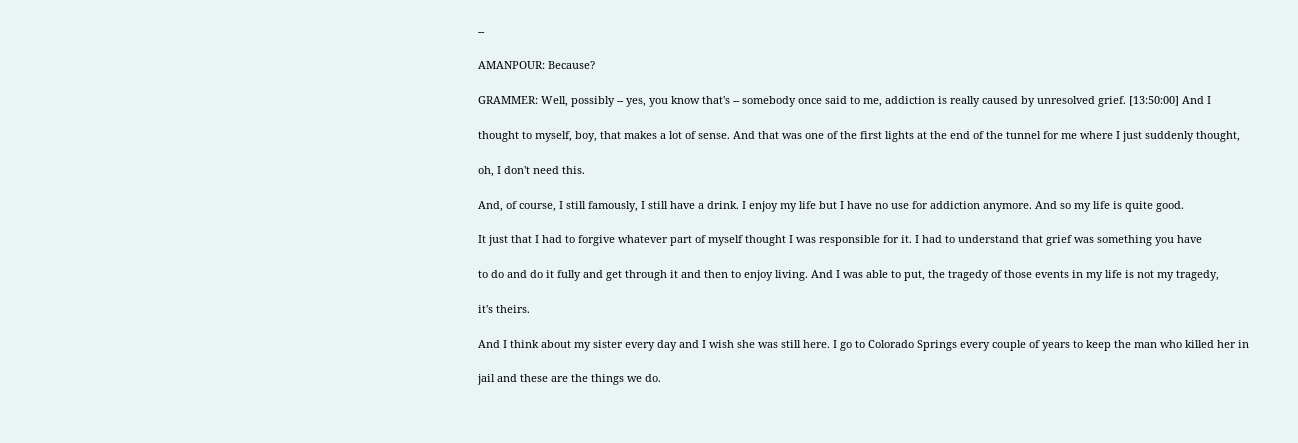--

AMANPOUR: Because?

GRAMMER: Well, possibly -- yes, you know that's -- somebody once said to me, addiction is really caused by unresolved grief. [13:50:00] And I

thought to myself, boy, that makes a lot of sense. And that was one of the first lights at the end of the tunnel for me where I just suddenly thought,

oh, I don't need this.

And, of course, I still famously, I still have a drink. I enjoy my life but I have no use for addiction anymore. And so my life is quite good.

It just that I had to forgive whatever part of myself thought I was responsible for it. I had to understand that grief was something you have

to do and do it fully and get through it and then to enjoy living. And I was able to put, the tragedy of those events in my life is not my tragedy,

it's theirs.

And I think about my sister every day and I wish she was still here. I go to Colorado Springs every couple of years to keep the man who killed her in

jail and these are the things we do.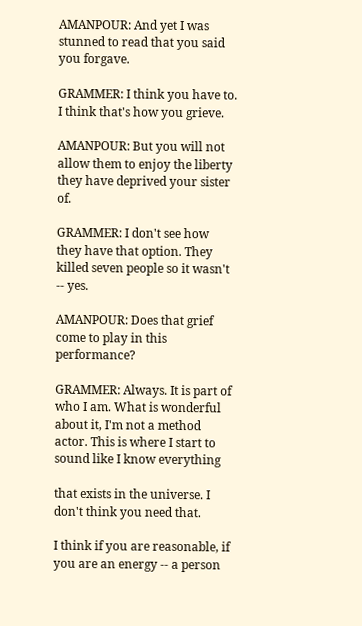AMANPOUR: And yet I was stunned to read that you said you forgave.

GRAMMER: I think you have to. I think that's how you grieve.

AMANPOUR: But you will not allow them to enjoy the liberty they have deprived your sister of.

GRAMMER: I don't see how they have that option. They killed seven people so it wasn't -- yes.

AMANPOUR: Does that grief come to play in this performance?

GRAMMER: Always. It is part of who I am. What is wonderful about it, I'm not a method actor. This is where I start to sound like I know everything

that exists in the universe. I don't think you need that.

I think if you are reasonable, if you are an energy -- a person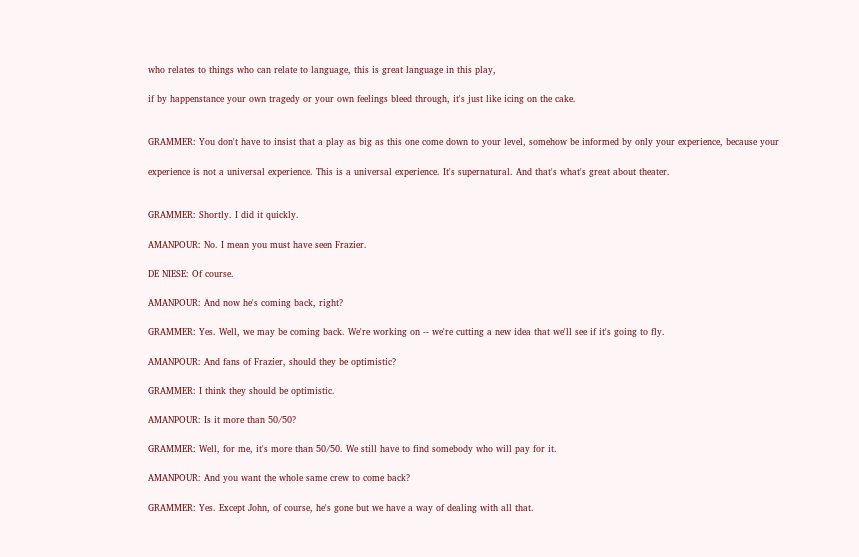who relates to things who can relate to language, this is great language in this play,

if by happenstance your own tragedy or your own feelings bleed through, it's just like icing on the cake.


GRAMMER: You don't have to insist that a play as big as this one come down to your level, somehow be informed by only your experience, because your

experience is not a universal experience. This is a universal experience. It's supernatural. And that's what's great about theater.


GRAMMER: Shortly. I did it quickly.

AMANPOUR: No. I mean you must have seen Frazier.

DE NIESE: Of course.

AMANPOUR: And now he's coming back, right?

GRAMMER: Yes. Well, we may be coming back. We're working on -- we're cutting a new idea that we'll see if it's going to fly.

AMANPOUR: And fans of Frazier, should they be optimistic?

GRAMMER: I think they should be optimistic.

AMANPOUR: Is it more than 50/50?

GRAMMER: Well, for me, it's more than 50/50. We still have to find somebody who will pay for it.

AMANPOUR: And you want the whole same crew to come back?

GRAMMER: Yes. Except John, of course, he's gone but we have a way of dealing with all that.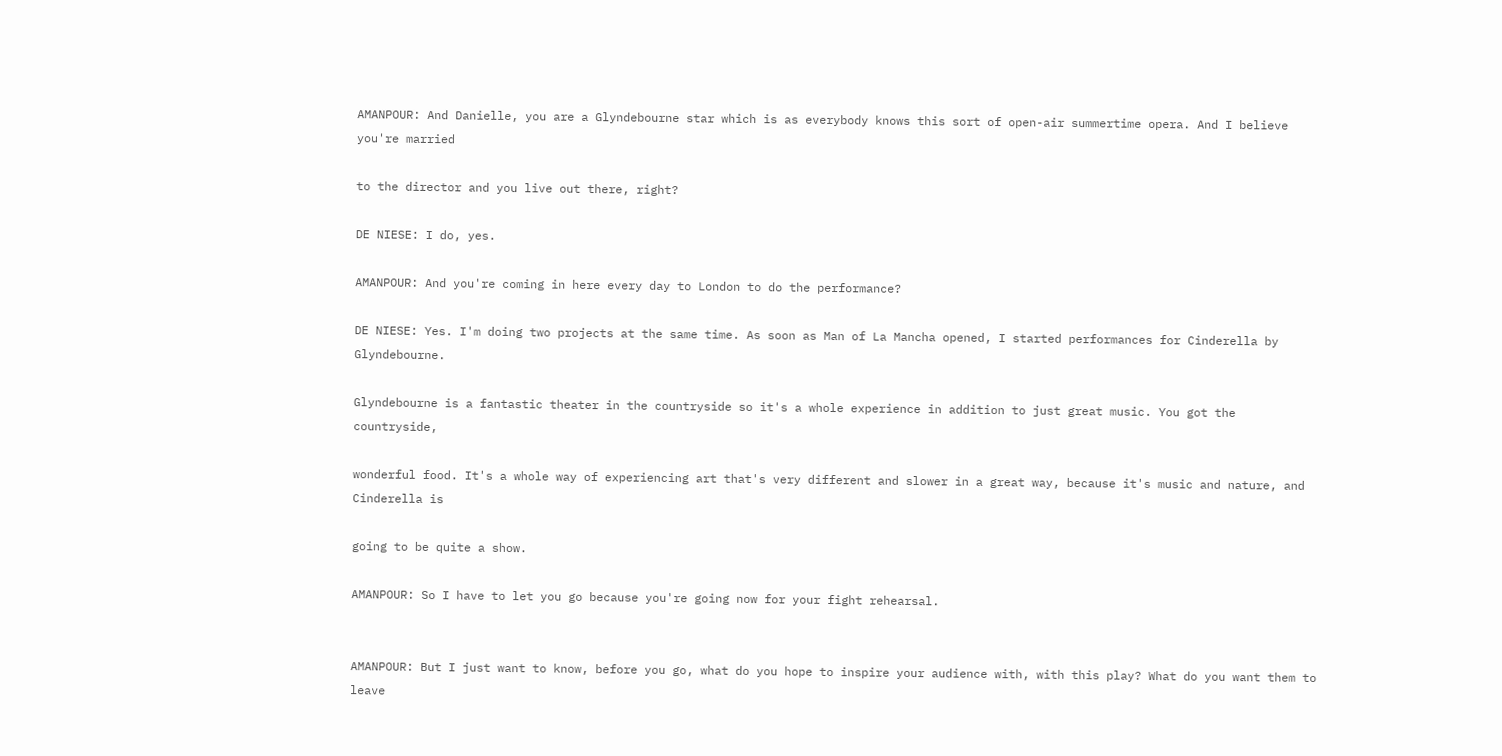AMANPOUR: And Danielle, you are a Glyndebourne star which is as everybody knows this sort of open-air summertime opera. And I believe you're married

to the director and you live out there, right?

DE NIESE: I do, yes.

AMANPOUR: And you're coming in here every day to London to do the performance?

DE NIESE: Yes. I'm doing two projects at the same time. As soon as Man of La Mancha opened, I started performances for Cinderella by Glyndebourne.

Glyndebourne is a fantastic theater in the countryside so it's a whole experience in addition to just great music. You got the countryside,

wonderful food. It's a whole way of experiencing art that's very different and slower in a great way, because it's music and nature, and Cinderella is

going to be quite a show.

AMANPOUR: So I have to let you go because you're going now for your fight rehearsal.


AMANPOUR: But I just want to know, before you go, what do you hope to inspire your audience with, with this play? What do you want them to leave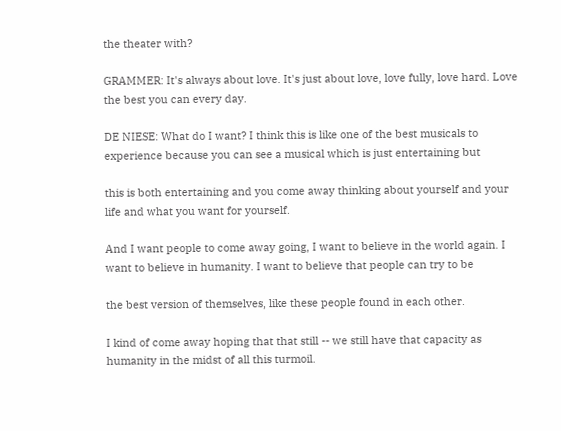the theater with?

GRAMMER: It's always about love. It's just about love, love fully, love hard. Love the best you can every day.

DE NIESE: What do I want? I think this is like one of the best musicals to experience because you can see a musical which is just entertaining but

this is both entertaining and you come away thinking about yourself and your life and what you want for yourself.

And I want people to come away going, I want to believe in the world again. I want to believe in humanity. I want to believe that people can try to be

the best version of themselves, like these people found in each other.

I kind of come away hoping that that still -- we still have that capacity as humanity in the midst of all this turmoil.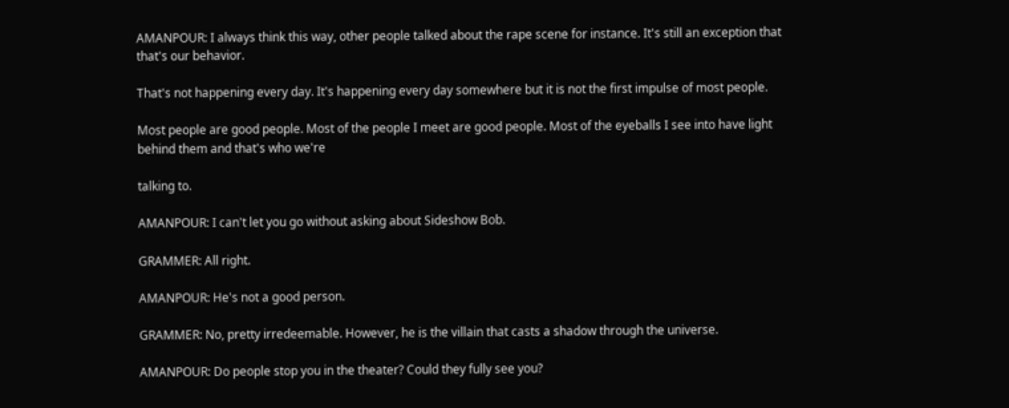AMANPOUR: I always think this way, other people talked about the rape scene for instance. It's still an exception that that's our behavior.

That's not happening every day. It's happening every day somewhere but it is not the first impulse of most people.

Most people are good people. Most of the people I meet are good people. Most of the eyeballs I see into have light behind them and that's who we're

talking to.

AMANPOUR: I can't let you go without asking about Sideshow Bob.

GRAMMER: All right.

AMANPOUR: He's not a good person.

GRAMMER: No, pretty irredeemable. However, he is the villain that casts a shadow through the universe.

AMANPOUR: Do people stop you in the theater? Could they fully see you?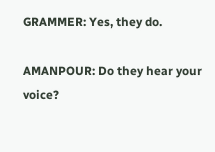GRAMMER: Yes, they do.

AMANPOUR: Do they hear your voice?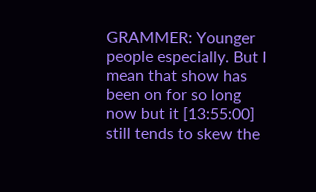GRAMMER: Younger people especially. But I mean that show has been on for so long now but it [13:55:00] still tends to skew the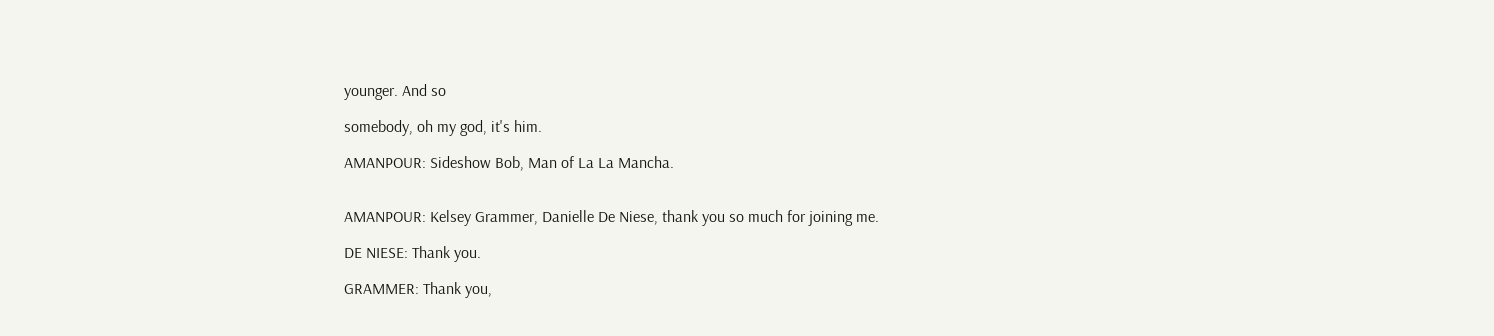younger. And so

somebody, oh my god, it's him.

AMANPOUR: Sideshow Bob, Man of La La Mancha.


AMANPOUR: Kelsey Grammer, Danielle De Niese, thank you so much for joining me.

DE NIESE: Thank you.

GRAMMER: Thank you,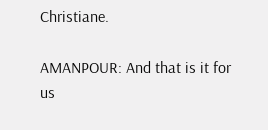Christiane.

AMANPOUR: And that is it for us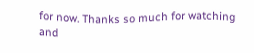for now. Thanks so much for watching and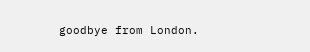goodbye from London.